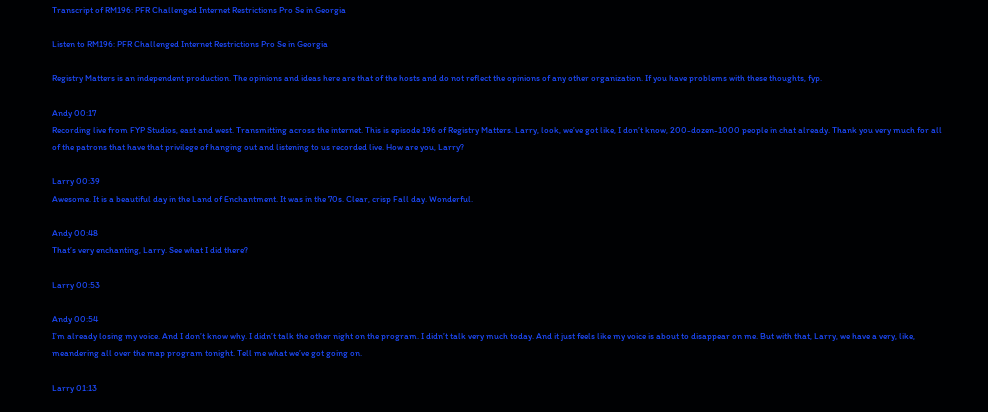Transcript of RM196: PFR Challenged Internet Restrictions Pro Se in Georgia

Listen to RM196: PFR Challenged Internet Restrictions Pro Se in Georgia

Registry Matters is an independent production. The opinions and ideas here are that of the hosts and do not reflect the opinions of any other organization. If you have problems with these thoughts, fyp.

Andy 00:17
Recording live from FYP Studios, east and west. Transmitting across the internet. This is episode 196 of Registry Matters. Larry, look, we’ve got like, I don’t know, 200-dozen-1000 people in chat already. Thank you very much for all of the patrons that have that privilege of hanging out and listening to us recorded live. How are you, Larry?

Larry 00:39
Awesome. It is a beautiful day in the Land of Enchantment. It was in the 70s. Clear, crisp Fall day. Wonderful.

Andy 00:48
That’s very enchanting, Larry. See what I did there?

Larry 00:53

Andy 00:54
I’m already losing my voice. And I don’t know why. I didn’t talk the other night on the program. I didn’t talk very much today. And it just feels like my voice is about to disappear on me. But with that, Larry, we have a very, like, meandering all over the map program tonight. Tell me what we’ve got going on.

Larry 01:13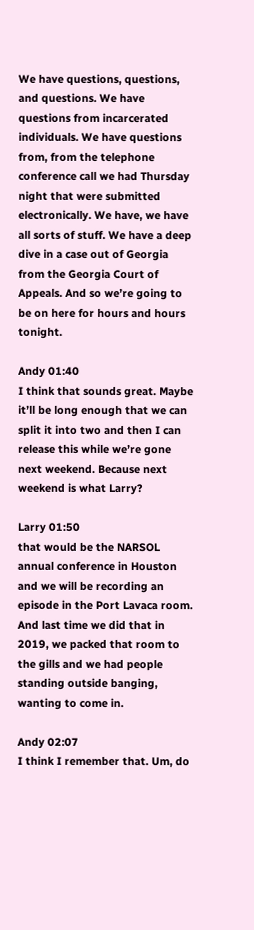We have questions, questions, and questions. We have questions from incarcerated individuals. We have questions from, from the telephone conference call we had Thursday night that were submitted electronically. We have, we have all sorts of stuff. We have a deep dive in a case out of Georgia from the Georgia Court of Appeals. And so we’re going to be on here for hours and hours tonight.

Andy 01:40
I think that sounds great. Maybe it’ll be long enough that we can split it into two and then I can release this while we’re gone next weekend. Because next weekend is what Larry?

Larry 01:50
that would be the NARSOL annual conference in Houston and we will be recording an episode in the Port Lavaca room. And last time we did that in 2019, we packed that room to the gills and we had people standing outside banging, wanting to come in.

Andy 02:07
I think I remember that. Um, do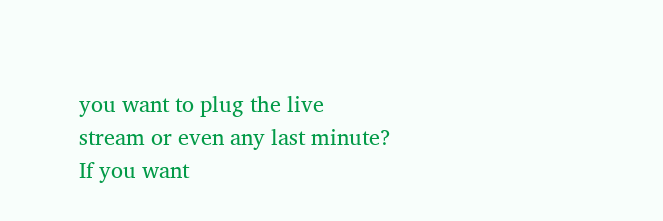you want to plug the live stream or even any last minute? If you want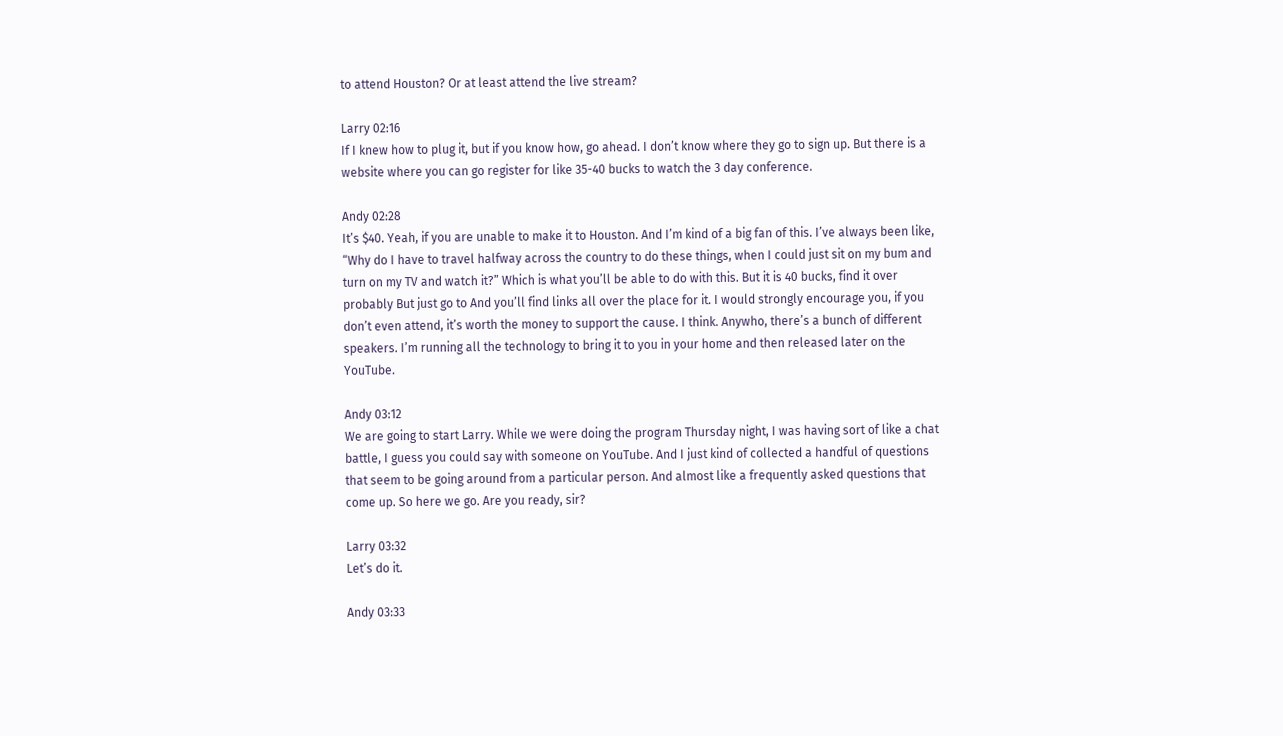to attend Houston? Or at least attend the live stream?

Larry 02:16
If I knew how to plug it, but if you know how, go ahead. I don’t know where they go to sign up. But there is a website where you can go register for like 35-40 bucks to watch the 3 day conference.

Andy 02:28
It’s $40. Yeah, if you are unable to make it to Houston. And I’m kind of a big fan of this. I’ve always been like, “Why do I have to travel halfway across the country to do these things, when I could just sit on my bum and turn on my TV and watch it?” Which is what you’ll be able to do with this. But it is 40 bucks, find it over probably But just go to And you’ll find links all over the place for it. I would strongly encourage you, if you don’t even attend, it’s worth the money to support the cause. I think. Anywho, there’s a bunch of different speakers. I’m running all the technology to bring it to you in your home and then released later on the YouTube.

Andy 03:12
We are going to start Larry. While we were doing the program Thursday night, I was having sort of like a chat battle, I guess you could say with someone on YouTube. And I just kind of collected a handful of questions that seem to be going around from a particular person. And almost like a frequently asked questions that come up. So here we go. Are you ready, sir?

Larry 03:32
Let’s do it.

Andy 03:33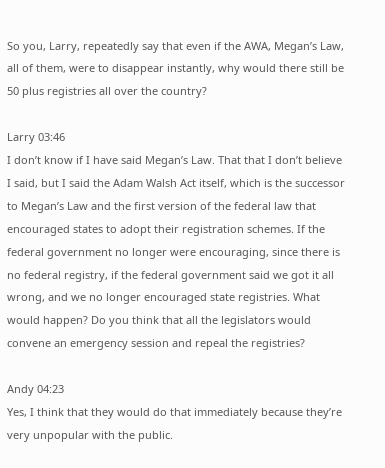So you, Larry, repeatedly say that even if the AWA, Megan’s Law, all of them, were to disappear instantly, why would there still be 50 plus registries all over the country?

Larry 03:46
I don’t know if I have said Megan’s Law. That that I don’t believe I said, but I said the Adam Walsh Act itself, which is the successor to Megan’s Law and the first version of the federal law that encouraged states to adopt their registration schemes. If the federal government no longer were encouraging, since there is no federal registry, if the federal government said we got it all wrong, and we no longer encouraged state registries. What would happen? Do you think that all the legislators would convene an emergency session and repeal the registries?

Andy 04:23
Yes, I think that they would do that immediately because they’re very unpopular with the public.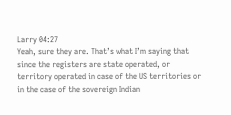Larry 04:27
Yeah, sure they are. That’s what I’m saying that since the registers are state operated, or territory operated in case of the US territories or in the case of the sovereign Indian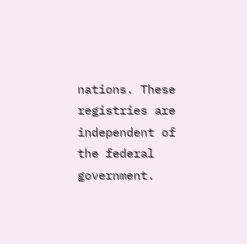nations. These registries are independent of the federal government.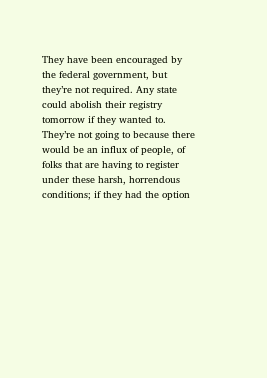They have been encouraged by the federal government, but they’re not required. Any state could abolish their registry tomorrow if they wanted to. They’re not going to because there would be an influx of people, of folks that are having to register under these harsh, horrendous conditions; if they had the option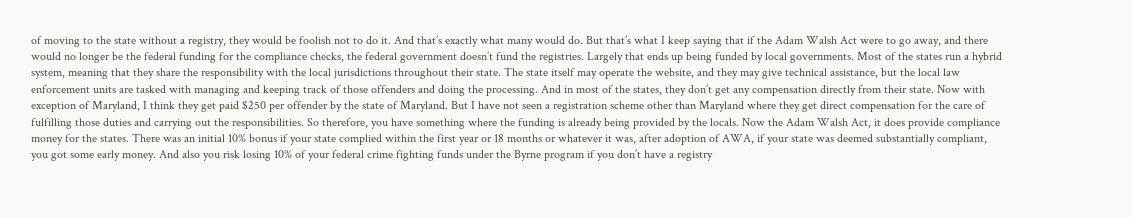of moving to the state without a registry, they would be foolish not to do it. And that’s exactly what many would do. But that’s what I keep saying that if the Adam Walsh Act were to go away, and there would no longer be the federal funding for the compliance checks, the federal government doesn’t fund the registries. Largely that ends up being funded by local governments. Most of the states run a hybrid system, meaning that they share the responsibility with the local jurisdictions throughout their state. The state itself may operate the website, and they may give technical assistance, but the local law enforcement units are tasked with managing and keeping track of those offenders and doing the processing. And in most of the states, they don’t get any compensation directly from their state. Now with exception of Maryland, I think they get paid $250 per offender by the state of Maryland. But I have not seen a registration scheme other than Maryland where they get direct compensation for the care of fulfilling those duties and carrying out the responsibilities. So therefore, you have something where the funding is already being provided by the locals. Now the Adam Walsh Act, it does provide compliance money for the states. There was an initial 10% bonus if your state complied within the first year or 18 months or whatever it was, after adoption of AWA, if your state was deemed substantially compliant, you got some early money. And also you risk losing 10% of your federal crime fighting funds under the Byrne program if you don’t have a registry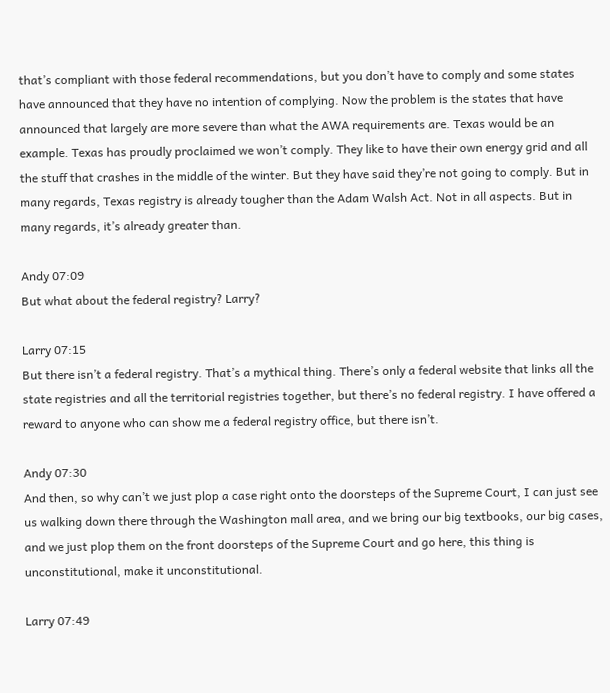that’s compliant with those federal recommendations, but you don’t have to comply and some states have announced that they have no intention of complying. Now the problem is the states that have announced that largely are more severe than what the AWA requirements are. Texas would be an example. Texas has proudly proclaimed we won’t comply. They like to have their own energy grid and all the stuff that crashes in the middle of the winter. But they have said they’re not going to comply. But in many regards, Texas registry is already tougher than the Adam Walsh Act. Not in all aspects. But in many regards, it’s already greater than.

Andy 07:09
But what about the federal registry? Larry?

Larry 07:15
But there isn’t a federal registry. That’s a mythical thing. There’s only a federal website that links all the state registries and all the territorial registries together, but there’s no federal registry. I have offered a reward to anyone who can show me a federal registry office, but there isn’t.

Andy 07:30
And then, so why can’t we just plop a case right onto the doorsteps of the Supreme Court, I can just see us walking down there through the Washington mall area, and we bring our big textbooks, our big cases, and we just plop them on the front doorsteps of the Supreme Court and go here, this thing is unconstitutional, make it unconstitutional.

Larry 07:49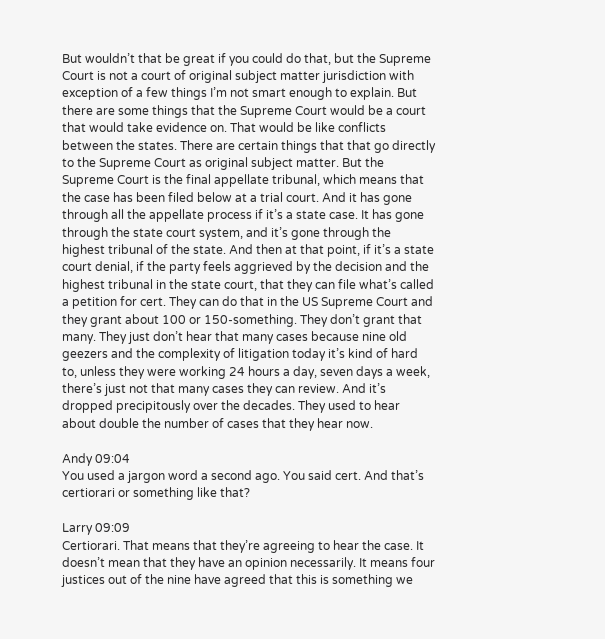But wouldn’t that be great if you could do that, but the Supreme Court is not a court of original subject matter jurisdiction with exception of a few things I’m not smart enough to explain. But there are some things that the Supreme Court would be a court that would take evidence on. That would be like conflicts between the states. There are certain things that that go directly to the Supreme Court as original subject matter. But the Supreme Court is the final appellate tribunal, which means that the case has been filed below at a trial court. And it has gone through all the appellate process if it’s a state case. It has gone through the state court system, and it’s gone through the highest tribunal of the state. And then at that point, if it’s a state court denial, if the party feels aggrieved by the decision and the highest tribunal in the state court, that they can file what’s called a petition for cert. They can do that in the US Supreme Court and they grant about 100 or 150-something. They don’t grant that many. They just don’t hear that many cases because nine old geezers and the complexity of litigation today it’s kind of hard to, unless they were working 24 hours a day, seven days a week, there’s just not that many cases they can review. And it’s dropped precipitously over the decades. They used to hear about double the number of cases that they hear now.

Andy 09:04
You used a jargon word a second ago. You said cert. And that’s certiorari or something like that?

Larry 09:09
Certiorari. That means that they’re agreeing to hear the case. It doesn’t mean that they have an opinion necessarily. It means four justices out of the nine have agreed that this is something we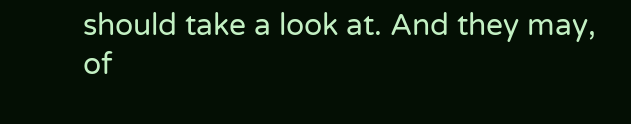should take a look at. And they may, of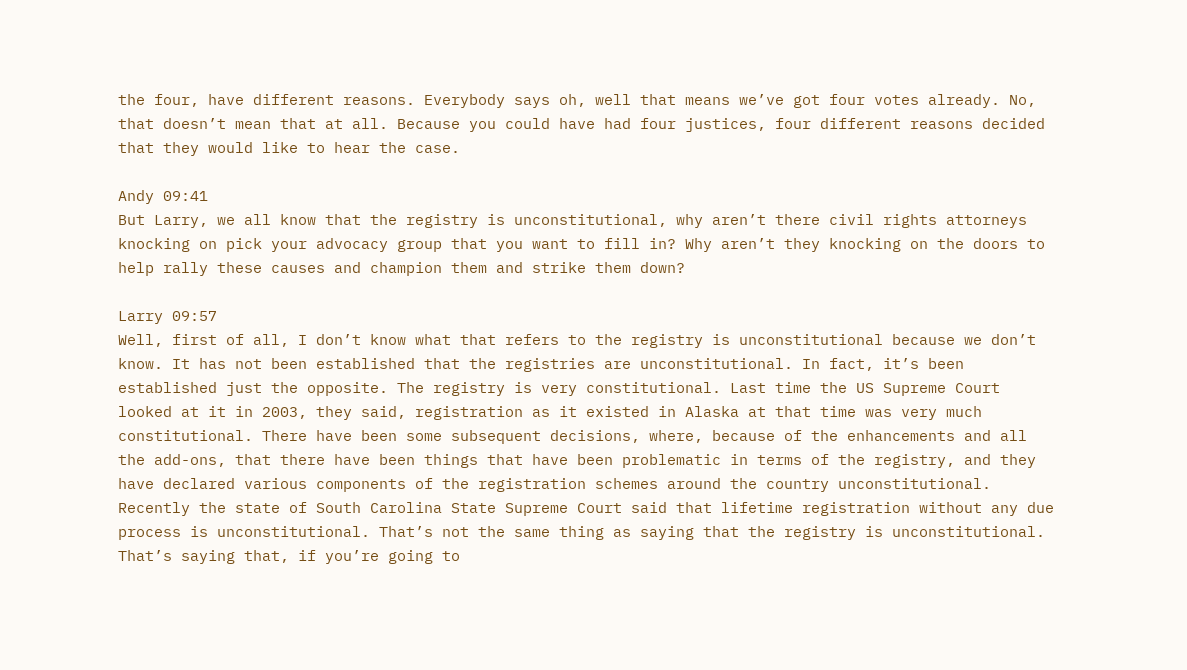the four, have different reasons. Everybody says oh, well that means we’ve got four votes already. No, that doesn’t mean that at all. Because you could have had four justices, four different reasons decided that they would like to hear the case.

Andy 09:41
But Larry, we all know that the registry is unconstitutional, why aren’t there civil rights attorneys knocking on pick your advocacy group that you want to fill in? Why aren’t they knocking on the doors to help rally these causes and champion them and strike them down?

Larry 09:57
Well, first of all, I don’t know what that refers to the registry is unconstitutional because we don’t know. It has not been established that the registries are unconstitutional. In fact, it’s been established just the opposite. The registry is very constitutional. Last time the US Supreme Court looked at it in 2003, they said, registration as it existed in Alaska at that time was very much constitutional. There have been some subsequent decisions, where, because of the enhancements and all the add-ons, that there have been things that have been problematic in terms of the registry, and they have declared various components of the registration schemes around the country unconstitutional. Recently the state of South Carolina State Supreme Court said that lifetime registration without any due process is unconstitutional. That’s not the same thing as saying that the registry is unconstitutional. That’s saying that, if you’re going to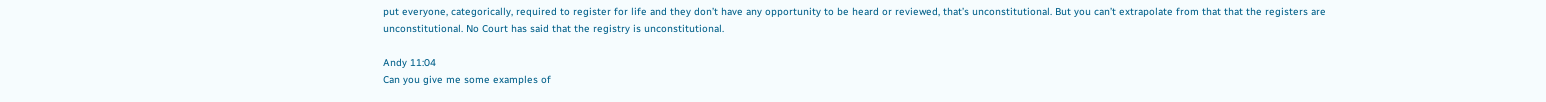put everyone, categorically, required to register for life and they don’t have any opportunity to be heard or reviewed, that’s unconstitutional. But you can’t extrapolate from that that the registers are unconstitutional. No Court has said that the registry is unconstitutional.

Andy 11:04
Can you give me some examples of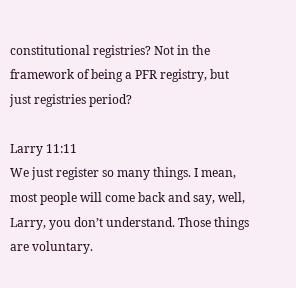constitutional registries? Not in the framework of being a PFR registry, but just registries period?

Larry 11:11
We just register so many things. I mean, most people will come back and say, well, Larry, you don’t understand. Those things are voluntary.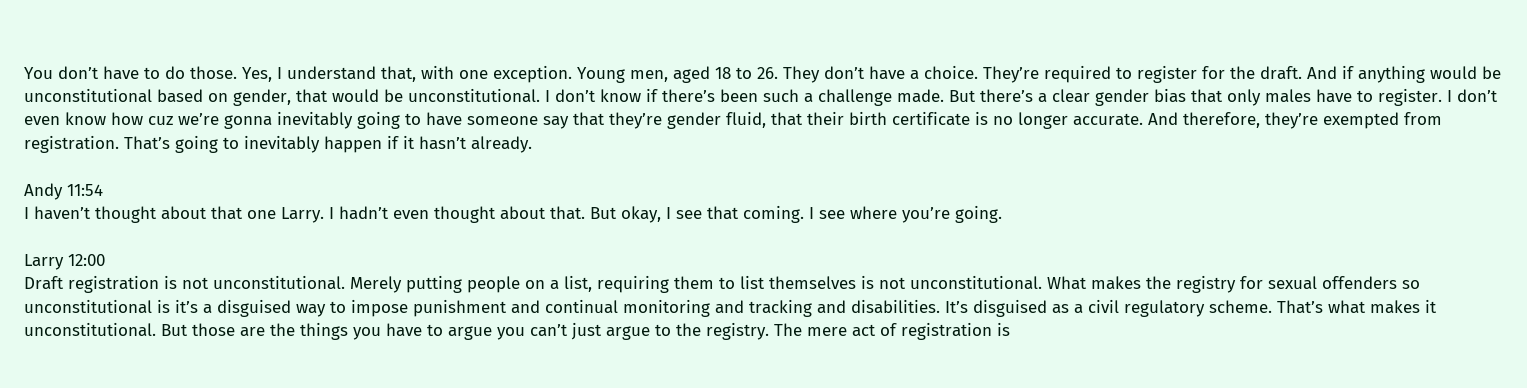You don’t have to do those. Yes, I understand that, with one exception. Young men, aged 18 to 26. They don’t have a choice. They’re required to register for the draft. And if anything would be unconstitutional based on gender, that would be unconstitutional. I don’t know if there’s been such a challenge made. But there’s a clear gender bias that only males have to register. I don’t even know how cuz we’re gonna inevitably going to have someone say that they’re gender fluid, that their birth certificate is no longer accurate. And therefore, they’re exempted from registration. That’s going to inevitably happen if it hasn’t already.

Andy 11:54
I haven’t thought about that one Larry. I hadn’t even thought about that. But okay, I see that coming. I see where you’re going.

Larry 12:00
Draft registration is not unconstitutional. Merely putting people on a list, requiring them to list themselves is not unconstitutional. What makes the registry for sexual offenders so unconstitutional is it’s a disguised way to impose punishment and continual monitoring and tracking and disabilities. It’s disguised as a civil regulatory scheme. That’s what makes it unconstitutional. But those are the things you have to argue you can’t just argue to the registry. The mere act of registration is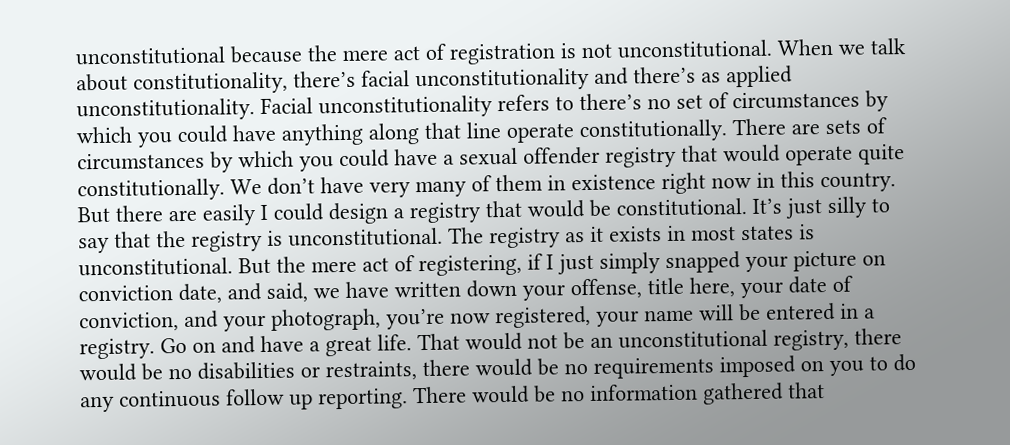unconstitutional because the mere act of registration is not unconstitutional. When we talk about constitutionality, there’s facial unconstitutionality and there’s as applied unconstitutionality. Facial unconstitutionality refers to there’s no set of circumstances by which you could have anything along that line operate constitutionally. There are sets of circumstances by which you could have a sexual offender registry that would operate quite constitutionally. We don’t have very many of them in existence right now in this country. But there are easily I could design a registry that would be constitutional. It’s just silly to say that the registry is unconstitutional. The registry as it exists in most states is unconstitutional. But the mere act of registering, if I just simply snapped your picture on conviction date, and said, we have written down your offense, title here, your date of conviction, and your photograph, you’re now registered, your name will be entered in a registry. Go on and have a great life. That would not be an unconstitutional registry, there would be no disabilities or restraints, there would be no requirements imposed on you to do any continuous follow up reporting. There would be no information gathered that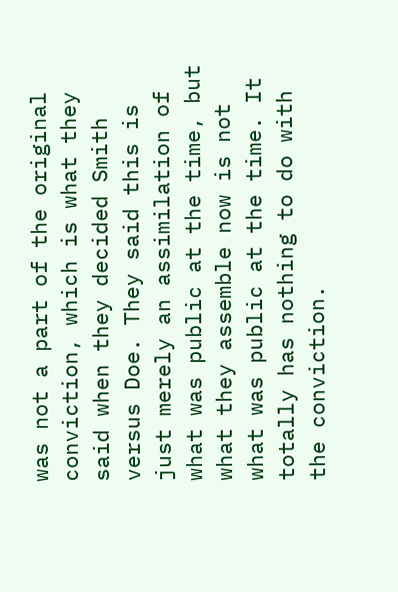was not a part of the original conviction, which is what they said when they decided Smith versus Doe. They said this is just merely an assimilation of what was public at the time, but what they assemble now is not what was public at the time. It totally has nothing to do with the conviction.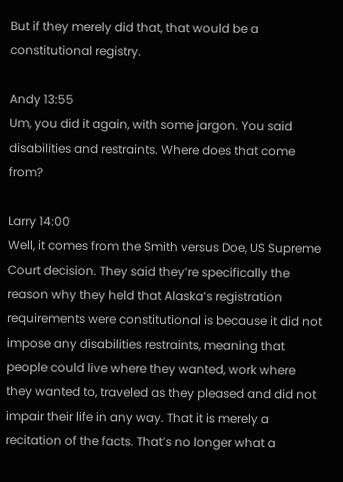But if they merely did that, that would be a constitutional registry.

Andy 13:55
Um, you did it again, with some jargon. You said disabilities and restraints. Where does that come from?

Larry 14:00
Well, it comes from the Smith versus Doe, US Supreme Court decision. They said they’re specifically the reason why they held that Alaska’s registration requirements were constitutional is because it did not impose any disabilities restraints, meaning that people could live where they wanted, work where they wanted to, traveled as they pleased and did not impair their life in any way. That it is merely a recitation of the facts. That’s no longer what a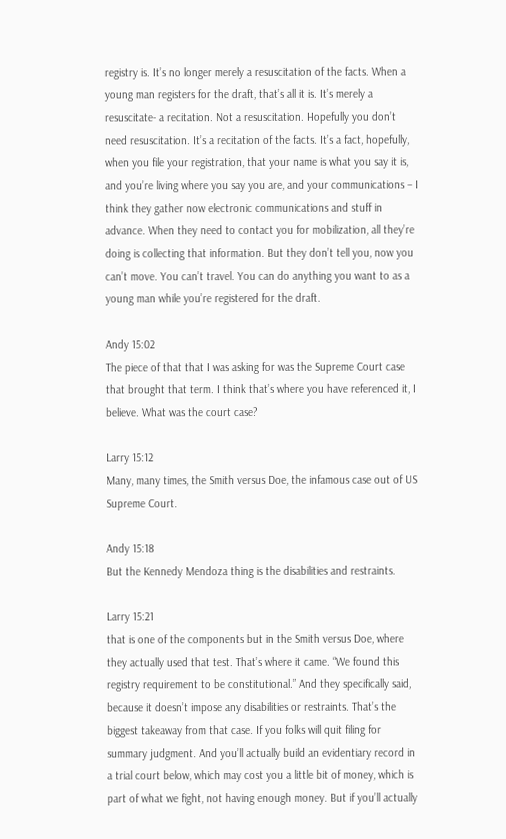registry is. It’s no longer merely a resuscitation of the facts. When a young man registers for the draft, that’s all it is. It’s merely a resuscitate- a recitation. Not a resuscitation. Hopefully you don’t need resuscitation. It’s a recitation of the facts. It’s a fact, hopefully, when you file your registration, that your name is what you say it is, and you’re living where you say you are, and your communications – I think they gather now electronic communications and stuff in advance. When they need to contact you for mobilization, all they’re doing is collecting that information. But they don’t tell you, now you can’t move. You can’t travel. You can do anything you want to as a young man while you’re registered for the draft.

Andy 15:02
The piece of that that I was asking for was the Supreme Court case that brought that term. I think that’s where you have referenced it, I believe. What was the court case?

Larry 15:12
Many, many times, the Smith versus Doe, the infamous case out of US Supreme Court.

Andy 15:18
But the Kennedy Mendoza thing is the disabilities and restraints.

Larry 15:21
that is one of the components but in the Smith versus Doe, where they actually used that test. That’s where it came. “We found this registry requirement to be constitutional.” And they specifically said, because it doesn’t impose any disabilities or restraints. That’s the biggest takeaway from that case. If you folks will quit filing for summary judgment. And you’ll actually build an evidentiary record in a trial court below, which may cost you a little bit of money, which is part of what we fight, not having enough money. But if you’ll actually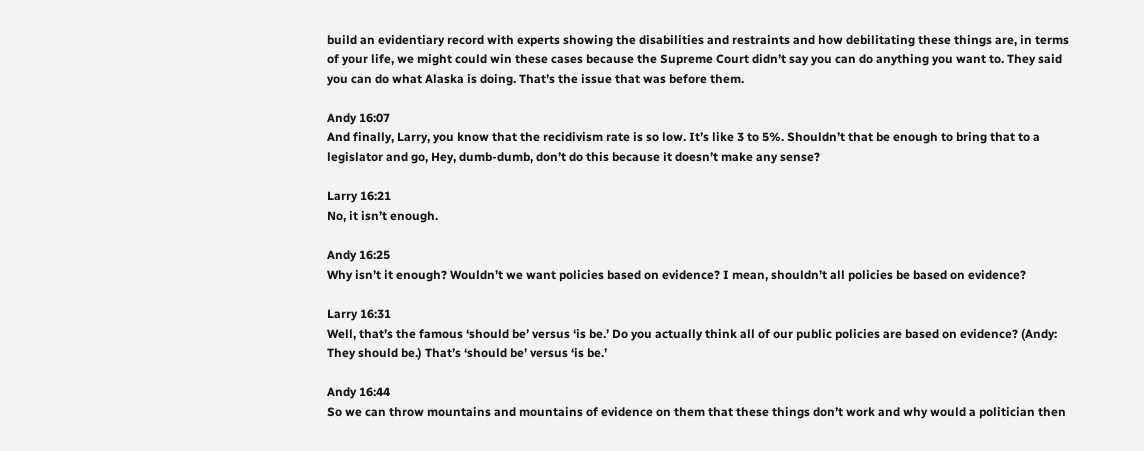build an evidentiary record with experts showing the disabilities and restraints and how debilitating these things are, in terms of your life, we might could win these cases because the Supreme Court didn’t say you can do anything you want to. They said you can do what Alaska is doing. That’s the issue that was before them.

Andy 16:07
And finally, Larry, you know that the recidivism rate is so low. It’s like 3 to 5%. Shouldn’t that be enough to bring that to a legislator and go, Hey, dumb-dumb, don’t do this because it doesn’t make any sense?

Larry 16:21
No, it isn’t enough.

Andy 16:25
Why isn’t it enough? Wouldn’t we want policies based on evidence? I mean, shouldn’t all policies be based on evidence?

Larry 16:31
Well, that’s the famous ‘should be’ versus ‘is be.’ Do you actually think all of our public policies are based on evidence? (Andy: They should be.) That’s ‘should be’ versus ‘is be.’

Andy 16:44
So we can throw mountains and mountains of evidence on them that these things don’t work and why would a politician then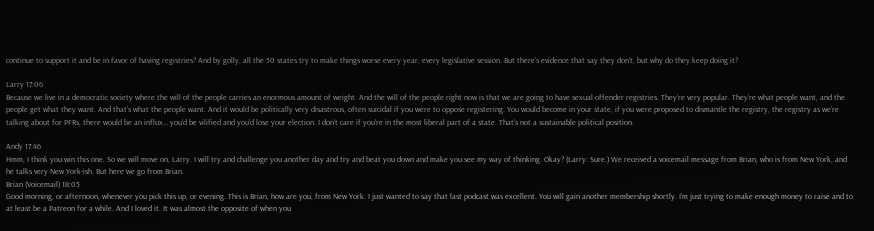continue to support it and be in favor of having registries? And by golly, all the 50 states try to make things worse every year, every legislative session. But there’s evidence that say they don’t, but why do they keep doing it?

Larry 17:06
Because we live in a democratic society where the will of the people carries an enormous amount of weight. And the will of the people right now is that we are going to have sexual offender registries. They’re very popular. They’re what people want, and the people get what they want. And that’s what the people want. And it would be politically very disastrous, often suicidal if you were to oppose registering. You would become in your state, if you were proposed to dismantle the registry, the registry as we’re talking about for PFRs, there would be an influx… you’d be vilified and you’d lose your election. I don’t care if you’re in the most liberal part of a state. That’s not a sustainable political position.

Andy 17:46
Hmm, I think you win this one. So we will move on, Larry. I will try and challenge you another day and try and beat you down and make you see my way of thinking. Okay? (Larry: Sure.) We received a voicemail message from Brian, who is from New York, and he talks very New York-ish. But here we go from Brian.
Brian (Voicemail) 18:05
Good morning, or afternoon, whenever you pick this up, or evening. This is Brian, how are you, from New York. I just wanted to say that last podcast was excellent. You will gain another membership shortly. I’m just trying to make enough money to raise and to at least be a Patreon for a while. And I loved it. It was almost the opposite of when you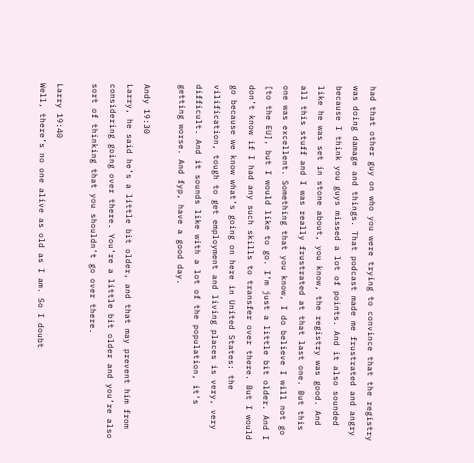had that other guy on who you were trying to convince that the registry was doing damage and things. That podcast made me frustrated and angry because I think you guys missed a lot of points. And it also sounded like he was set in stone about, you know, the registry was good. And all this stuff and I was really frustrated at that last one. But this one was excellent. Something that you know, I do believe I will not go [to the EU], but I would like to go. I’m just a little bit older. And I don’t know if I had any such skills to transfer over there. But I would go because we know what’s going on here in United States: the vilification, tough to get employment and living places is very, very difficult. And it sounds like with a lot of the population, it’s getting worse. And fyp, have a good day.

Andy 19:30
Larry, he said he’s a little bit older, and that may prevent him from considering going over there. You’re a little bit older and you’re also sort of thinking that you shouldn’t go over there.

Larry 19:40
Well, there’s no one alive as old as I am. So I doubt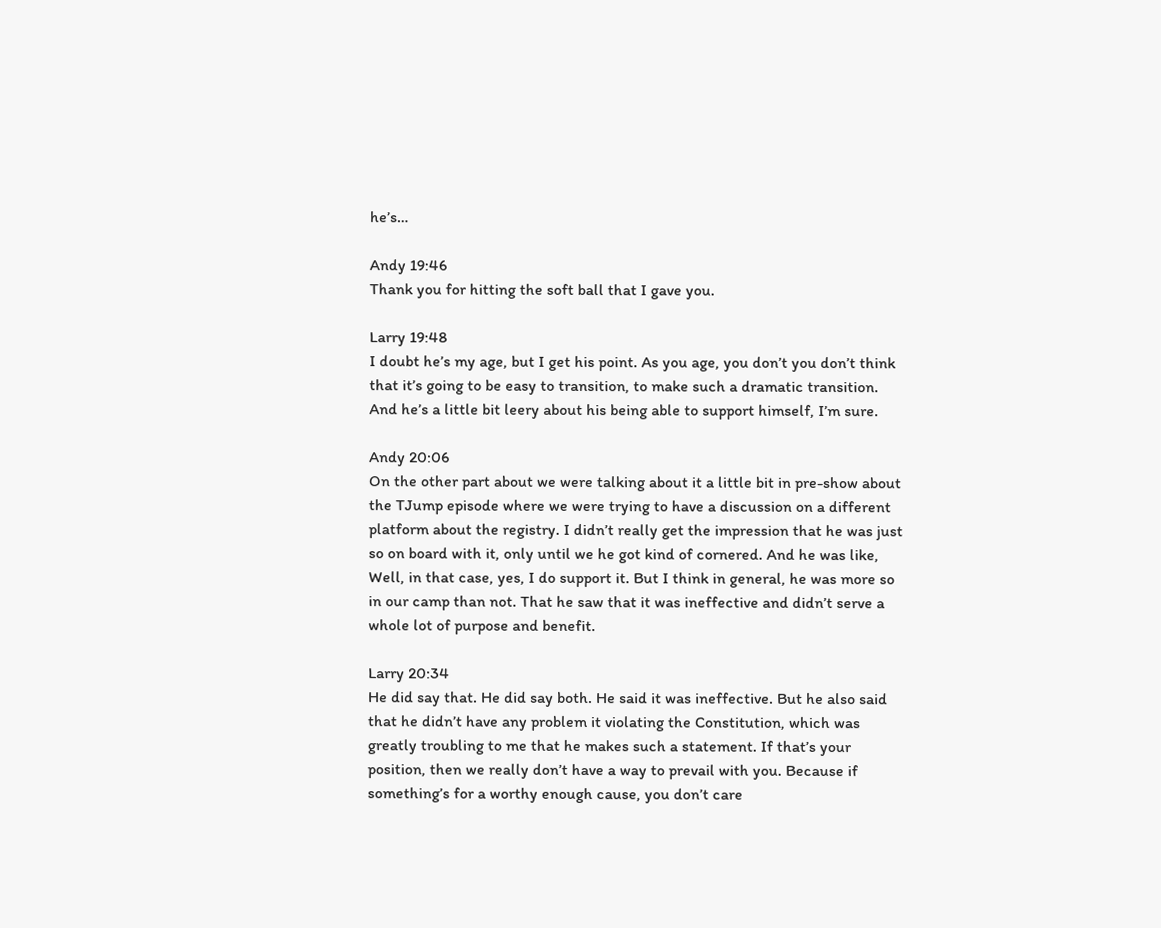he’s…

Andy 19:46
Thank you for hitting the soft ball that I gave you.

Larry 19:48
I doubt he’s my age, but I get his point. As you age, you don’t you don’t think that it’s going to be easy to transition, to make such a dramatic transition. And he’s a little bit leery about his being able to support himself, I’m sure.

Andy 20:06
On the other part about we were talking about it a little bit in pre-show about the TJump episode where we were trying to have a discussion on a different platform about the registry. I didn’t really get the impression that he was just so on board with it, only until we he got kind of cornered. And he was like, Well, in that case, yes, I do support it. But I think in general, he was more so in our camp than not. That he saw that it was ineffective and didn’t serve a whole lot of purpose and benefit.

Larry 20:34
He did say that. He did say both. He said it was ineffective. But he also said that he didn’t have any problem it violating the Constitution, which was greatly troubling to me that he makes such a statement. If that’s your position, then we really don’t have a way to prevail with you. Because if something’s for a worthy enough cause, you don’t care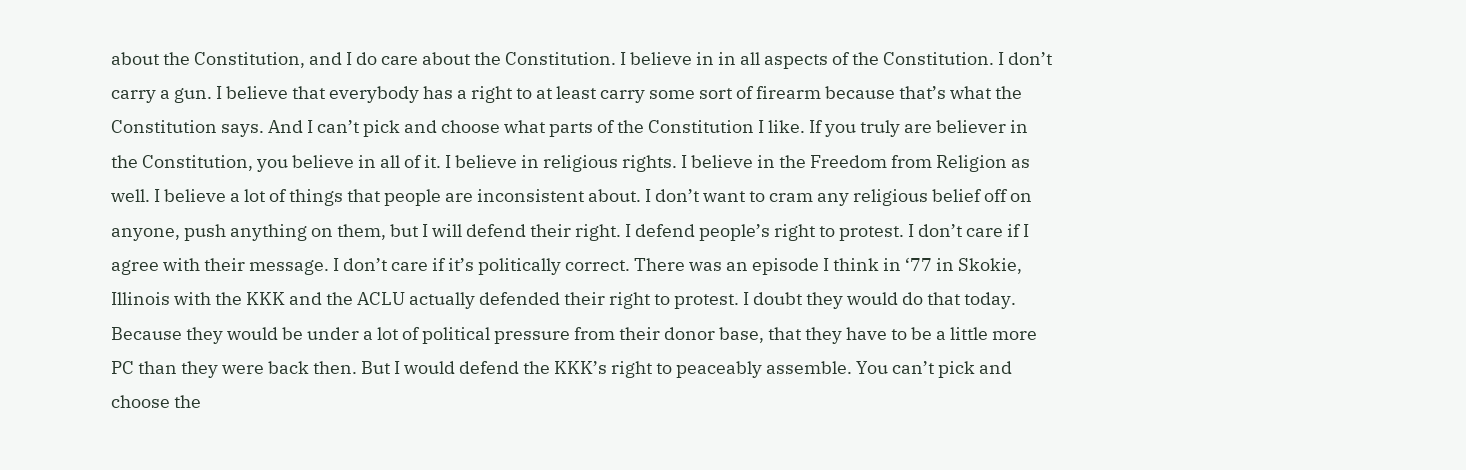about the Constitution, and I do care about the Constitution. I believe in in all aspects of the Constitution. I don’t carry a gun. I believe that everybody has a right to at least carry some sort of firearm because that’s what the Constitution says. And I can’t pick and choose what parts of the Constitution I like. If you truly are believer in the Constitution, you believe in all of it. I believe in religious rights. I believe in the Freedom from Religion as well. I believe a lot of things that people are inconsistent about. I don’t want to cram any religious belief off on anyone, push anything on them, but I will defend their right. I defend people’s right to protest. I don’t care if I agree with their message. I don’t care if it’s politically correct. There was an episode I think in ‘77 in Skokie, Illinois with the KKK and the ACLU actually defended their right to protest. I doubt they would do that today. Because they would be under a lot of political pressure from their donor base, that they have to be a little more PC than they were back then. But I would defend the KKK’s right to peaceably assemble. You can’t pick and choose the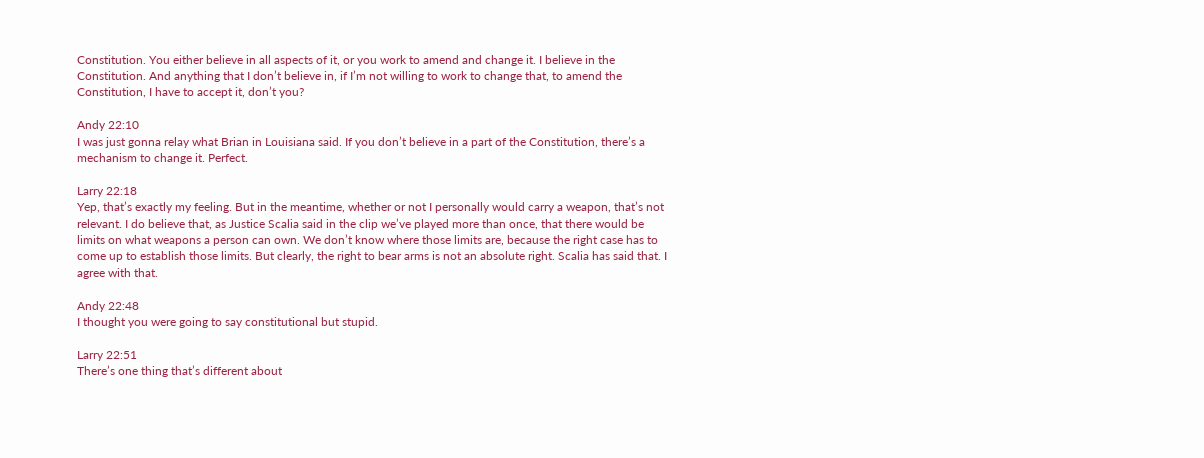Constitution. You either believe in all aspects of it, or you work to amend and change it. I believe in the Constitution. And anything that I don’t believe in, if I’m not willing to work to change that, to amend the Constitution, I have to accept it, don’t you?

Andy 22:10
I was just gonna relay what Brian in Louisiana said. If you don’t believe in a part of the Constitution, there’s a mechanism to change it. Perfect.

Larry 22:18
Yep, that’s exactly my feeling. But in the meantime, whether or not I personally would carry a weapon, that’s not relevant. I do believe that, as Justice Scalia said in the clip we’ve played more than once, that there would be limits on what weapons a person can own. We don’t know where those limits are, because the right case has to come up to establish those limits. But clearly, the right to bear arms is not an absolute right. Scalia has said that. I agree with that.

Andy 22:48
I thought you were going to say constitutional but stupid.

Larry 22:51
There’s one thing that’s different about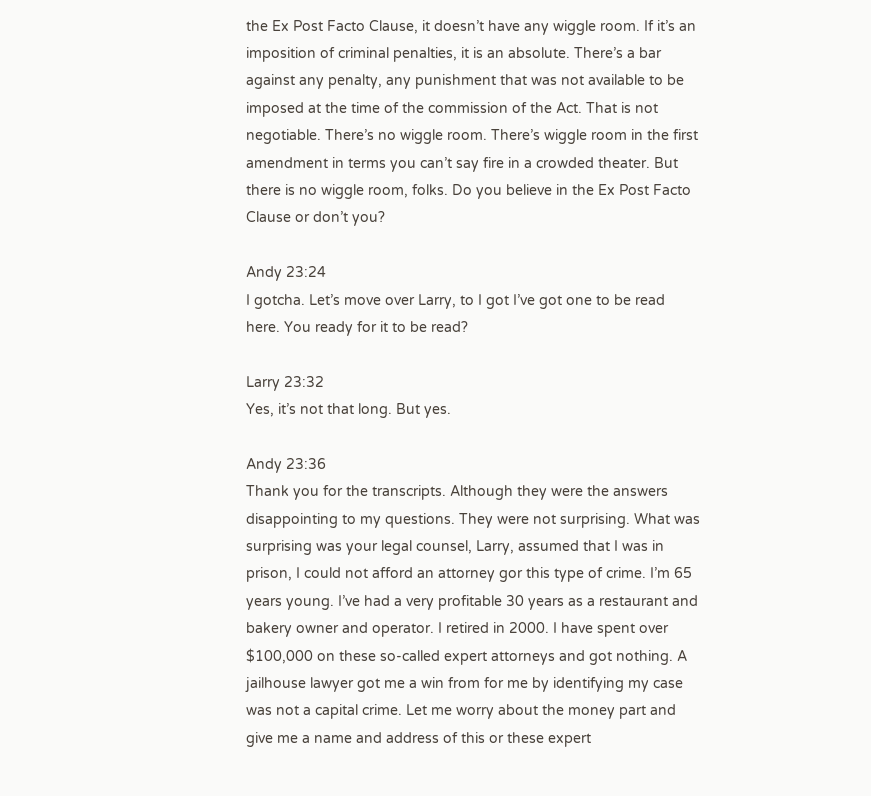the Ex Post Facto Clause, it doesn’t have any wiggle room. If it’s an imposition of criminal penalties, it is an absolute. There’s a bar against any penalty, any punishment that was not available to be imposed at the time of the commission of the Act. That is not negotiable. There’s no wiggle room. There’s wiggle room in the first amendment in terms you can’t say fire in a crowded theater. But there is no wiggle room, folks. Do you believe in the Ex Post Facto Clause or don’t you?

Andy 23:24
I gotcha. Let’s move over Larry, to I got I’ve got one to be read here. You ready for it to be read?

Larry 23:32
Yes, it’s not that long. But yes.

Andy 23:36
Thank you for the transcripts. Although they were the answers disappointing to my questions. They were not surprising. What was surprising was your legal counsel, Larry, assumed that I was in prison, I could not afford an attorney gor this type of crime. I’m 65 years young. I’ve had a very profitable 30 years as a restaurant and bakery owner and operator. I retired in 2000. I have spent over $100,000 on these so-called expert attorneys and got nothing. A jailhouse lawyer got me a win from for me by identifying my case was not a capital crime. Let me worry about the money part and give me a name and address of this or these expert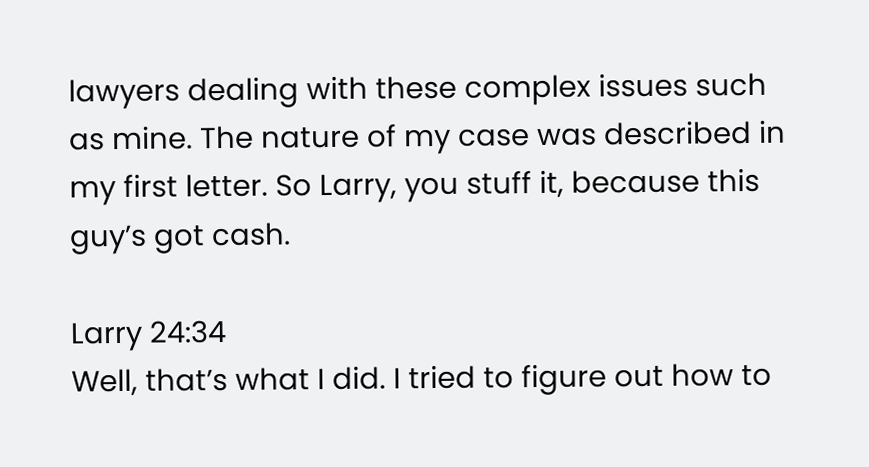lawyers dealing with these complex issues such as mine. The nature of my case was described in my first letter. So Larry, you stuff it, because this guy’s got cash.

Larry 24:34
Well, that’s what I did. I tried to figure out how to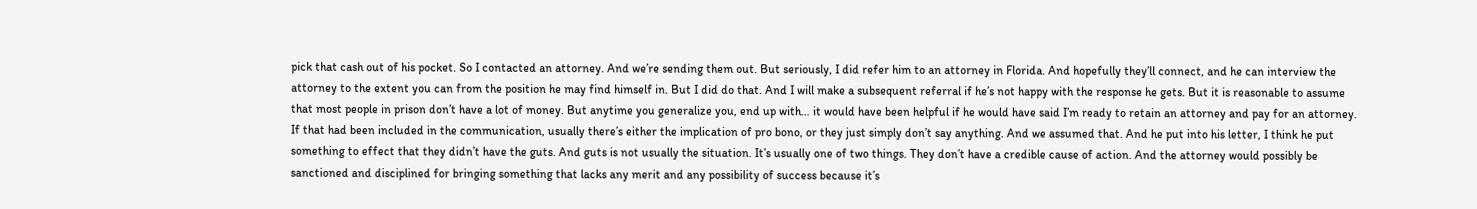pick that cash out of his pocket. So I contacted an attorney. And we’re sending them out. But seriously, I did refer him to an attorney in Florida. And hopefully they’ll connect, and he can interview the attorney to the extent you can from the position he may find himself in. But I did do that. And I will make a subsequent referral if he’s not happy with the response he gets. But it is reasonable to assume that most people in prison don’t have a lot of money. But anytime you generalize you, end up with… it would have been helpful if he would have said I’m ready to retain an attorney and pay for an attorney. If that had been included in the communication, usually there’s either the implication of pro bono, or they just simply don’t say anything. And we assumed that. And he put into his letter, I think he put something to effect that they didn’t have the guts. And guts is not usually the situation. It’s usually one of two things. They don’t have a credible cause of action. And the attorney would possibly be sanctioned and disciplined for bringing something that lacks any merit and any possibility of success because it’s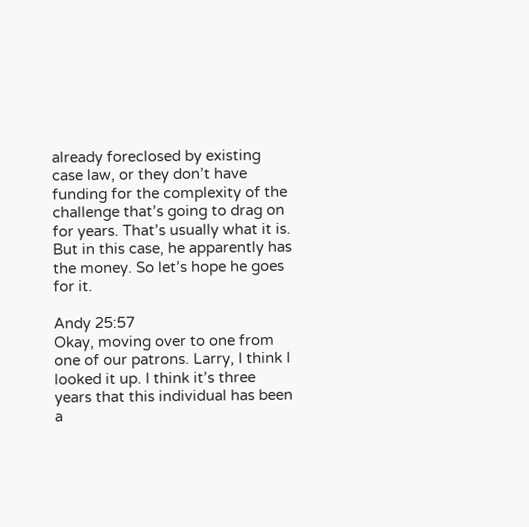already foreclosed by existing case law, or they don’t have funding for the complexity of the challenge that’s going to drag on for years. That’s usually what it is. But in this case, he apparently has the money. So let’s hope he goes for it.

Andy 25:57
Okay, moving over to one from one of our patrons. Larry, I think I looked it up. I think it’s three years that this individual has been a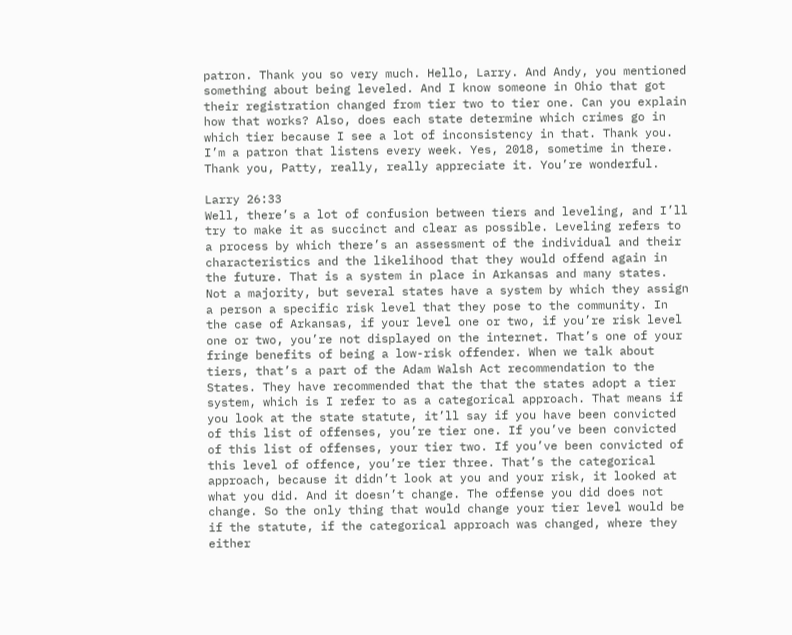patron. Thank you so very much. Hello, Larry. And Andy, you mentioned something about being leveled. And I know someone in Ohio that got their registration changed from tier two to tier one. Can you explain how that works? Also, does each state determine which crimes go in which tier because I see a lot of inconsistency in that. Thank you. I’m a patron that listens every week. Yes, 2018, sometime in there. Thank you, Patty, really, really appreciate it. You’re wonderful.

Larry 26:33
Well, there’s a lot of confusion between tiers and leveling, and I’ll try to make it as succinct and clear as possible. Leveling refers to a process by which there’s an assessment of the individual and their characteristics and the likelihood that they would offend again in the future. That is a system in place in Arkansas and many states. Not a majority, but several states have a system by which they assign a person a specific risk level that they pose to the community. In the case of Arkansas, if your level one or two, if you’re risk level one or two, you’re not displayed on the internet. That’s one of your fringe benefits of being a low-risk offender. When we talk about tiers, that’s a part of the Adam Walsh Act recommendation to the States. They have recommended that the that the states adopt a tier system, which is I refer to as a categorical approach. That means if you look at the state statute, it’ll say if you have been convicted of this list of offenses, you’re tier one. If you’ve been convicted of this list of offenses, your tier two. If you’ve been convicted of this level of offence, you’re tier three. That’s the categorical approach, because it didn’t look at you and your risk, it looked at what you did. And it doesn’t change. The offense you did does not change. So the only thing that would change your tier level would be if the statute, if the categorical approach was changed, where they either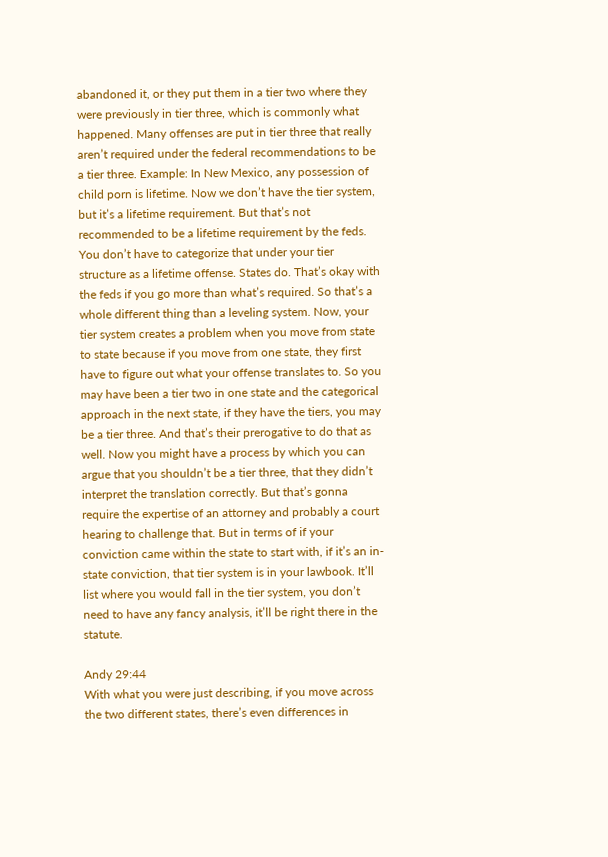abandoned it, or they put them in a tier two where they were previously in tier three, which is commonly what happened. Many offenses are put in tier three that really aren’t required under the federal recommendations to be a tier three. Example: In New Mexico, any possession of child porn is lifetime. Now we don’t have the tier system, but it’s a lifetime requirement. But that’s not recommended to be a lifetime requirement by the feds. You don’t have to categorize that under your tier structure as a lifetime offense. States do. That’s okay with the feds if you go more than what’s required. So that’s a whole different thing than a leveling system. Now, your tier system creates a problem when you move from state to state because if you move from one state, they first have to figure out what your offense translates to. So you may have been a tier two in one state and the categorical approach in the next state, if they have the tiers, you may be a tier three. And that’s their prerogative to do that as well. Now you might have a process by which you can argue that you shouldn’t be a tier three, that they didn’t interpret the translation correctly. But that’s gonna require the expertise of an attorney and probably a court hearing to challenge that. But in terms of if your conviction came within the state to start with, if it’s an in-state conviction, that tier system is in your lawbook. It’ll list where you would fall in the tier system, you don’t need to have any fancy analysis, it’ll be right there in the statute.

Andy 29:44
With what you were just describing, if you move across the two different states, there’s even differences in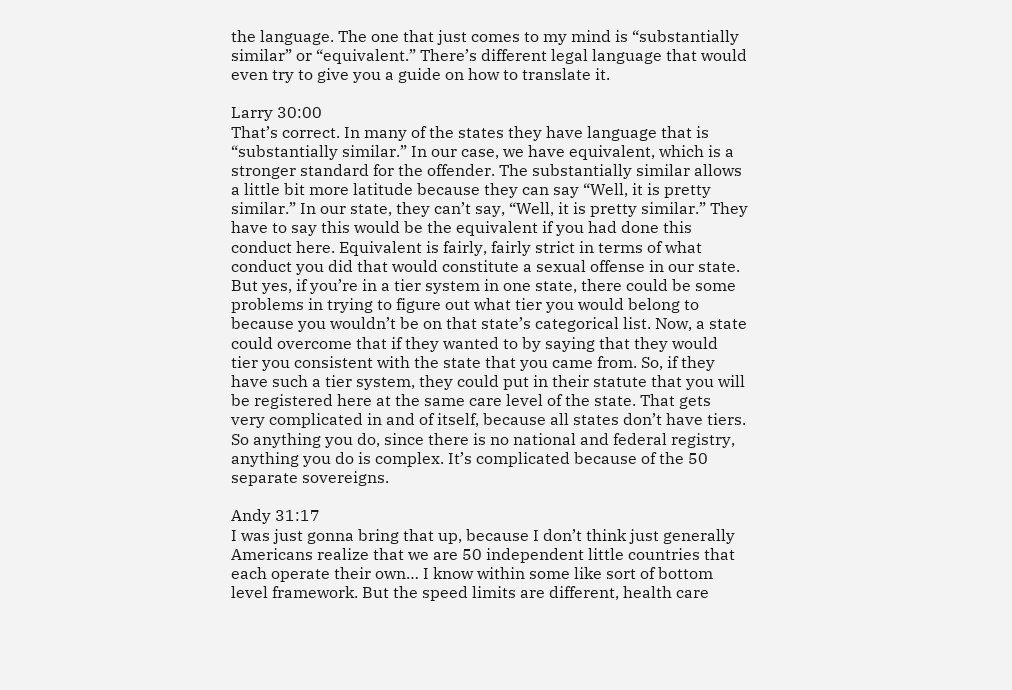the language. The one that just comes to my mind is “substantially similar” or “equivalent.” There’s different legal language that would even try to give you a guide on how to translate it.

Larry 30:00
That’s correct. In many of the states they have language that is “substantially similar.” In our case, we have equivalent, which is a stronger standard for the offender. The substantially similar allows a little bit more latitude because they can say “Well, it is pretty similar.” In our state, they can’t say, “Well, it is pretty similar.” They have to say this would be the equivalent if you had done this conduct here. Equivalent is fairly, fairly strict in terms of what conduct you did that would constitute a sexual offense in our state. But yes, if you’re in a tier system in one state, there could be some problems in trying to figure out what tier you would belong to because you wouldn’t be on that state’s categorical list. Now, a state could overcome that if they wanted to by saying that they would tier you consistent with the state that you came from. So, if they have such a tier system, they could put in their statute that you will be registered here at the same care level of the state. That gets very complicated in and of itself, because all states don’t have tiers. So anything you do, since there is no national and federal registry, anything you do is complex. It’s complicated because of the 50 separate sovereigns.

Andy 31:17
I was just gonna bring that up, because I don’t think just generally Americans realize that we are 50 independent little countries that each operate their own… I know within some like sort of bottom level framework. But the speed limits are different, health care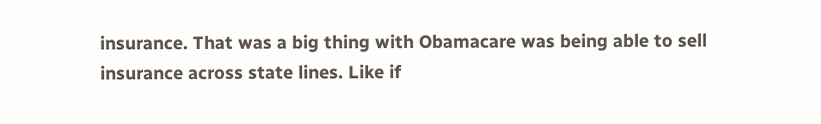insurance. That was a big thing with Obamacare was being able to sell insurance across state lines. Like if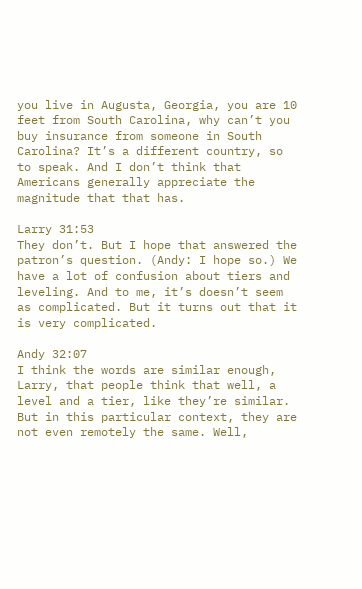you live in Augusta, Georgia, you are 10 feet from South Carolina, why can’t you buy insurance from someone in South Carolina? It’s a different country, so to speak. And I don’t think that Americans generally appreciate the magnitude that that has.

Larry 31:53
They don’t. But I hope that answered the patron’s question. (Andy: I hope so.) We have a lot of confusion about tiers and leveling. And to me, it’s doesn’t seem as complicated. But it turns out that it is very complicated.

Andy 32:07
I think the words are similar enough, Larry, that people think that well, a level and a tier, like they’re similar. But in this particular context, they are not even remotely the same. Well,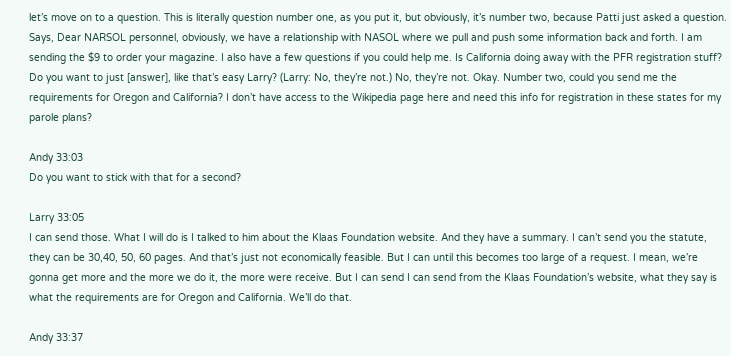let’s move on to a question. This is literally question number one, as you put it, but obviously, it’s number two, because Patti just asked a question. Says, Dear NARSOL personnel, obviously, we have a relationship with NASOL where we pull and push some information back and forth. I am sending the $9 to order your magazine. I also have a few questions if you could help me. Is California doing away with the PFR registration stuff? Do you want to just [answer], like that’s easy Larry? (Larry: No, they’re not.) No, they’re not. Okay. Number two, could you send me the requirements for Oregon and California? I don’t have access to the Wikipedia page here and need this info for registration in these states for my parole plans?

Andy 33:03
Do you want to stick with that for a second?

Larry 33:05
I can send those. What I will do is I talked to him about the Klaas Foundation website. And they have a summary. I can’t send you the statute, they can be 30,40, 50, 60 pages. And that’s just not economically feasible. But I can until this becomes too large of a request. I mean, we’re gonna get more and the more we do it, the more were receive. But I can send I can send from the Klaas Foundation’s website, what they say is what the requirements are for Oregon and California. We’ll do that.

Andy 33:37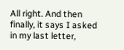All right. And then finally, it says I asked in my last letter,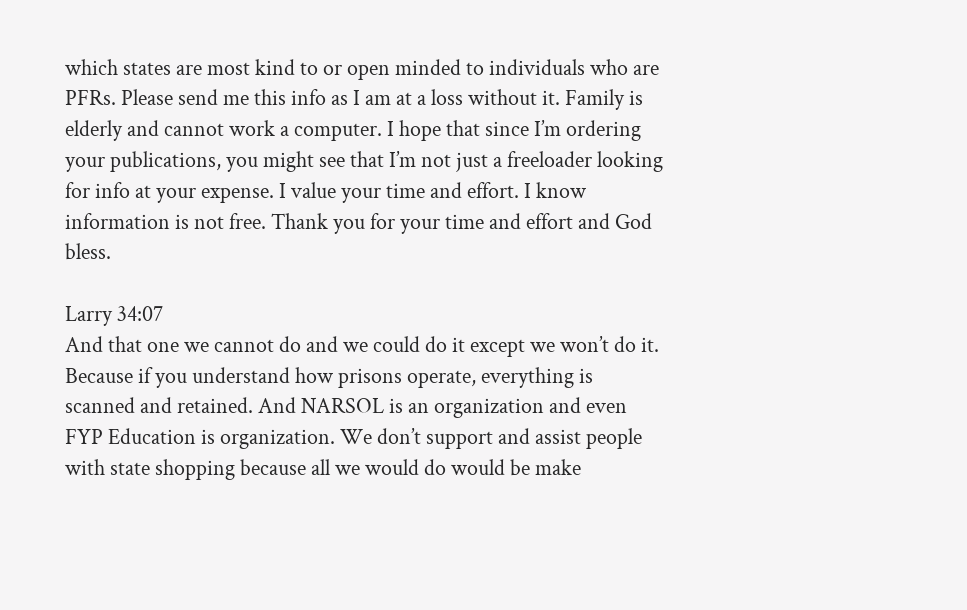which states are most kind to or open minded to individuals who are PFRs. Please send me this info as I am at a loss without it. Family is elderly and cannot work a computer. I hope that since I’m ordering your publications, you might see that I’m not just a freeloader looking for info at your expense. I value your time and effort. I know information is not free. Thank you for your time and effort and God bless.

Larry 34:07
And that one we cannot do and we could do it except we won’t do it. Because if you understand how prisons operate, everything is scanned and retained. And NARSOL is an organization and even FYP Education is organization. We don’t support and assist people with state shopping because all we would do would be make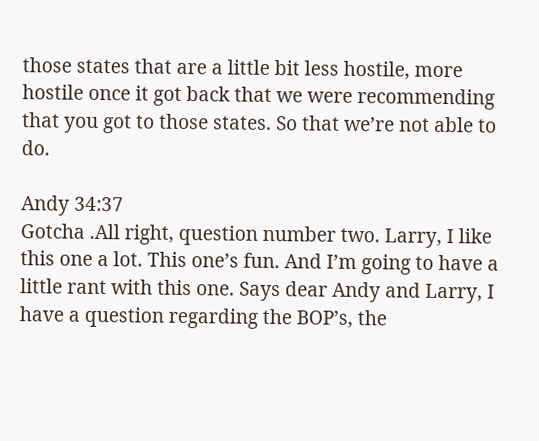those states that are a little bit less hostile, more hostile once it got back that we were recommending that you got to those states. So that we’re not able to do.

Andy 34:37
Gotcha .All right, question number two. Larry, I like this one a lot. This one’s fun. And I’m going to have a little rant with this one. Says dear Andy and Larry, I have a question regarding the BOP’s, the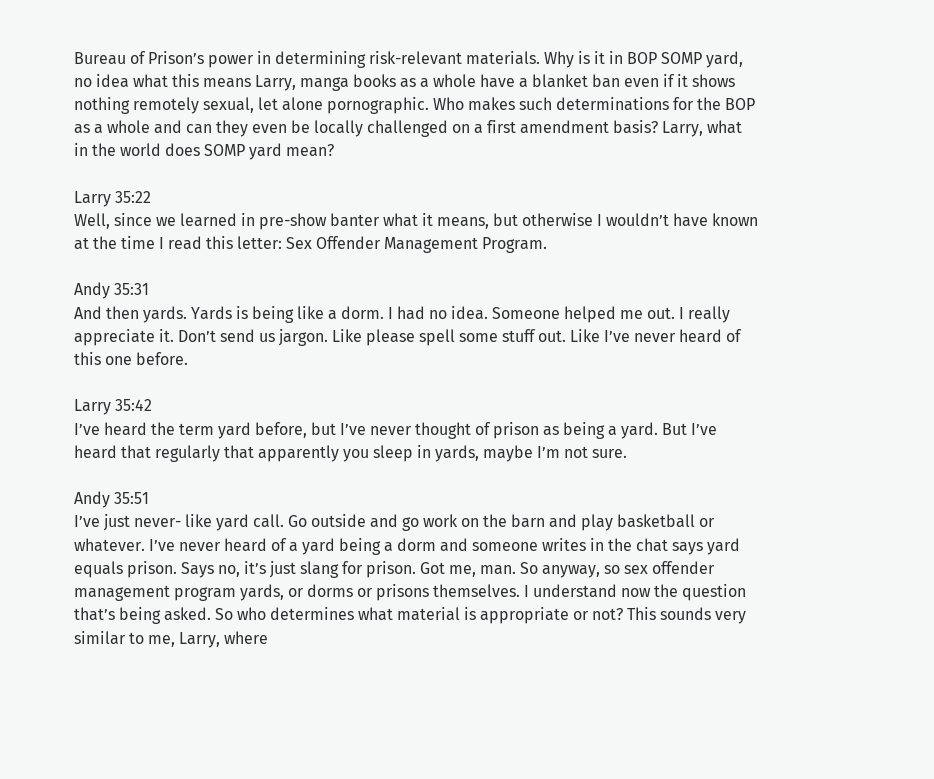Bureau of Prison’s power in determining risk-relevant materials. Why is it in BOP SOMP yard, no idea what this means Larry, manga books as a whole have a blanket ban even if it shows nothing remotely sexual, let alone pornographic. Who makes such determinations for the BOP as a whole and can they even be locally challenged on a first amendment basis? Larry, what in the world does SOMP yard mean?

Larry 35:22
Well, since we learned in pre-show banter what it means, but otherwise I wouldn’t have known at the time I read this letter: Sex Offender Management Program.

Andy 35:31
And then yards. Yards is being like a dorm. I had no idea. Someone helped me out. I really appreciate it. Don’t send us jargon. Like please spell some stuff out. Like I’ve never heard of this one before.

Larry 35:42
I’ve heard the term yard before, but I’ve never thought of prison as being a yard. But I’ve heard that regularly that apparently you sleep in yards, maybe I’m not sure.

Andy 35:51
I’ve just never- like yard call. Go outside and go work on the barn and play basketball or whatever. I’ve never heard of a yard being a dorm and someone writes in the chat says yard equals prison. Says no, it’s just slang for prison. Got me, man. So anyway, so sex offender management program yards, or dorms or prisons themselves. I understand now the question that’s being asked. So who determines what material is appropriate or not? This sounds very similar to me, Larry, where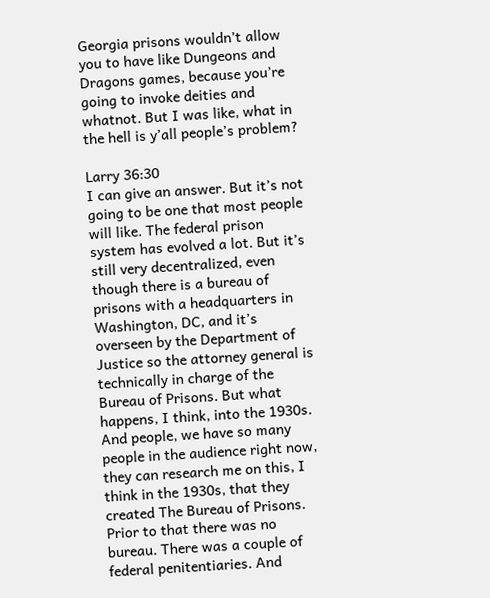Georgia prisons wouldn’t allow you to have like Dungeons and Dragons games, because you’re going to invoke deities and whatnot. But I was like, what in the hell is y’all people’s problem?

Larry 36:30
I can give an answer. But it’s not going to be one that most people will like. The federal prison system has evolved a lot. But it’s still very decentralized, even though there is a bureau of prisons with a headquarters in Washington, DC, and it’s overseen by the Department of Justice so the attorney general is technically in charge of the Bureau of Prisons. But what happens, I think, into the 1930s. And people, we have so many people in the audience right now, they can research me on this, I think in the 1930s, that they created The Bureau of Prisons. Prior to that there was no bureau. There was a couple of federal penitentiaries. And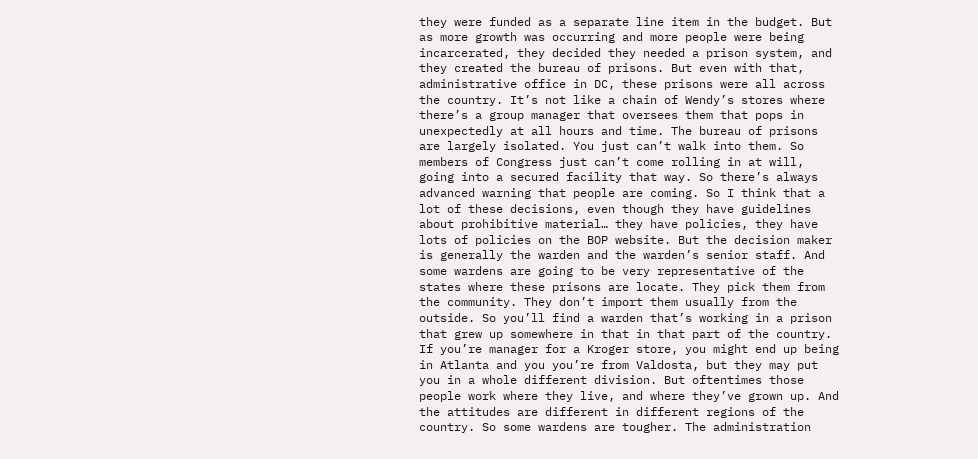they were funded as a separate line item in the budget. But as more growth was occurring and more people were being incarcerated, they decided they needed a prison system, and they created the bureau of prisons. But even with that, administrative office in DC, these prisons were all across the country. It’s not like a chain of Wendy’s stores where there’s a group manager that oversees them that pops in unexpectedly at all hours and time. The bureau of prisons are largely isolated. You just can’t walk into them. So members of Congress just can’t come rolling in at will, going into a secured facility that way. So there’s always advanced warning that people are coming. So I think that a lot of these decisions, even though they have guidelines about prohibitive material… they have policies, they have lots of policies on the BOP website. But the decision maker is generally the warden and the warden’s senior staff. And some wardens are going to be very representative of the states where these prisons are locate. They pick them from the community. They don’t import them usually from the outside. So you’ll find a warden that’s working in a prison that grew up somewhere in that in that part of the country. If you’re manager for a Kroger store, you might end up being in Atlanta and you you’re from Valdosta, but they may put you in a whole different division. But oftentimes those people work where they live, and where they’ve grown up. And the attitudes are different in different regions of the country. So some wardens are tougher. The administration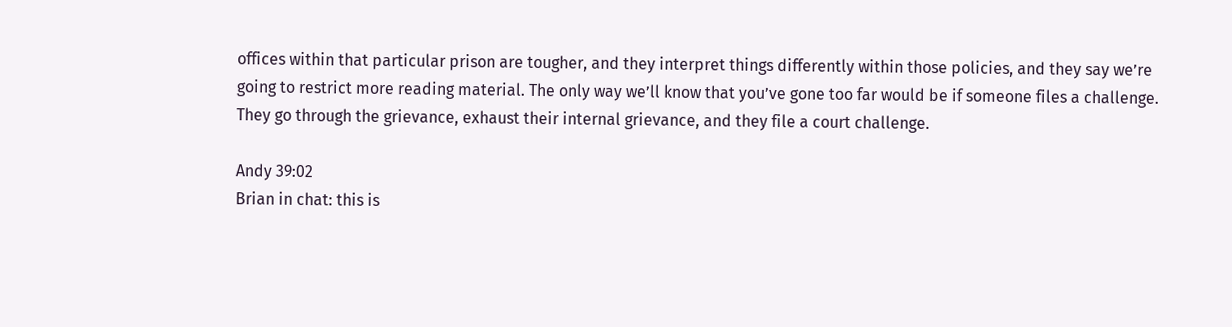offices within that particular prison are tougher, and they interpret things differently within those policies, and they say we’re going to restrict more reading material. The only way we’ll know that you’ve gone too far would be if someone files a challenge. They go through the grievance, exhaust their internal grievance, and they file a court challenge.

Andy 39:02
Brian in chat: this is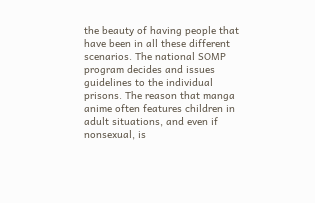the beauty of having people that have been in all these different scenarios. The national SOMP program decides and issues guidelines to the individual prisons. The reason that manga anime often features children in adult situations, and even if nonsexual, is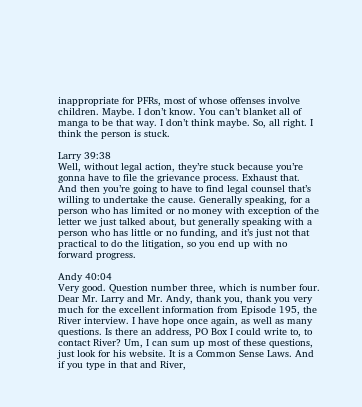inappropriate for PFRs, most of whose offenses involve children. Maybe. I don’t know. You can’t blanket all of manga to be that way. I don’t think maybe. So, all right. I think the person is stuck.

Larry 39:38
Well, without legal action, they’re stuck because you’re gonna have to file the grievance process. Exhaust that. And then you’re going to have to find legal counsel that’s willing to undertake the cause. Generally speaking, for a person who has limited or no money with exception of the letter we just talked about, but generally speaking with a person who has little or no funding, and it’s just not that practical to do the litigation, so you end up with no forward progress.

Andy 40:04
Very good. Question number three, which is number four. Dear Mr. Larry and Mr. Andy, thank you, thank you very much for the excellent information from Episode 195, the River interview. I have hope once again, as well as many questions. Is there an address, PO Box I could write to, to contact River? Um, I can sum up most of these questions, just look for his website. It is a Common Sense Laws. And if you type in that and River,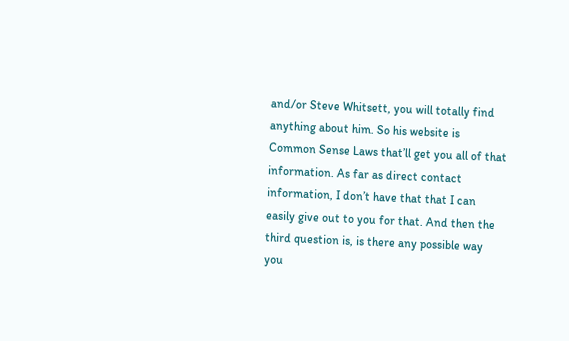and/or Steve Whitsett, you will totally find anything about him. So his website is Common Sense Laws that’ll get you all of that information. As far as direct contact information, I don’t have that that I can easily give out to you for that. And then the third question is, is there any possible way you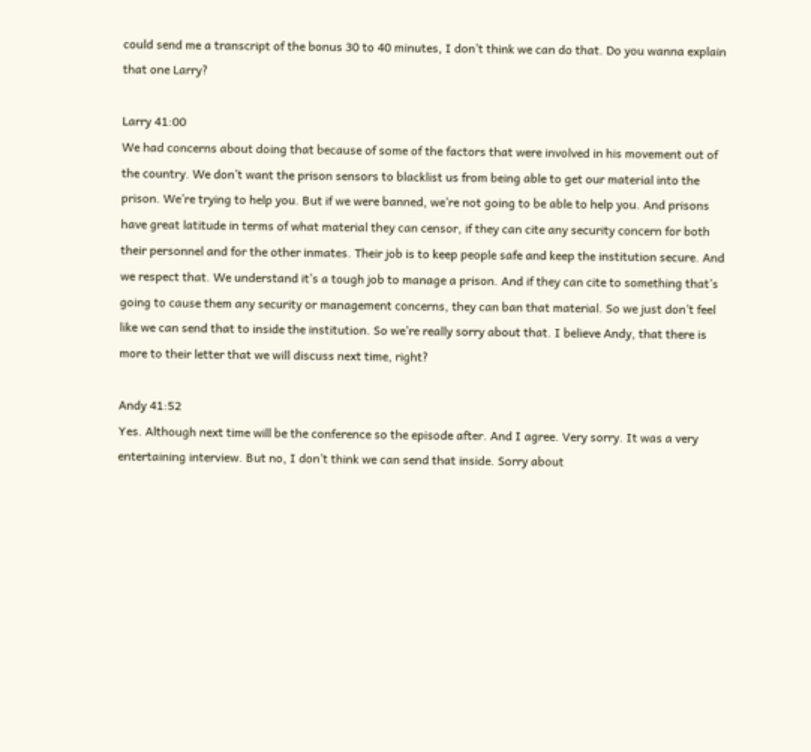could send me a transcript of the bonus 30 to 40 minutes, I don’t think we can do that. Do you wanna explain that one Larry?

Larry 41:00
We had concerns about doing that because of some of the factors that were involved in his movement out of the country. We don’t want the prison sensors to blacklist us from being able to get our material into the prison. We’re trying to help you. But if we were banned, we’re not going to be able to help you. And prisons have great latitude in terms of what material they can censor, if they can cite any security concern for both their personnel and for the other inmates. Their job is to keep people safe and keep the institution secure. And we respect that. We understand it’s a tough job to manage a prison. And if they can cite to something that’s going to cause them any security or management concerns, they can ban that material. So we just don’t feel like we can send that to inside the institution. So we’re really sorry about that. I believe Andy, that there is more to their letter that we will discuss next time, right?

Andy 41:52
Yes. Although next time will be the conference so the episode after. And I agree. Very sorry. It was a very entertaining interview. But no, I don’t think we can send that inside. Sorry about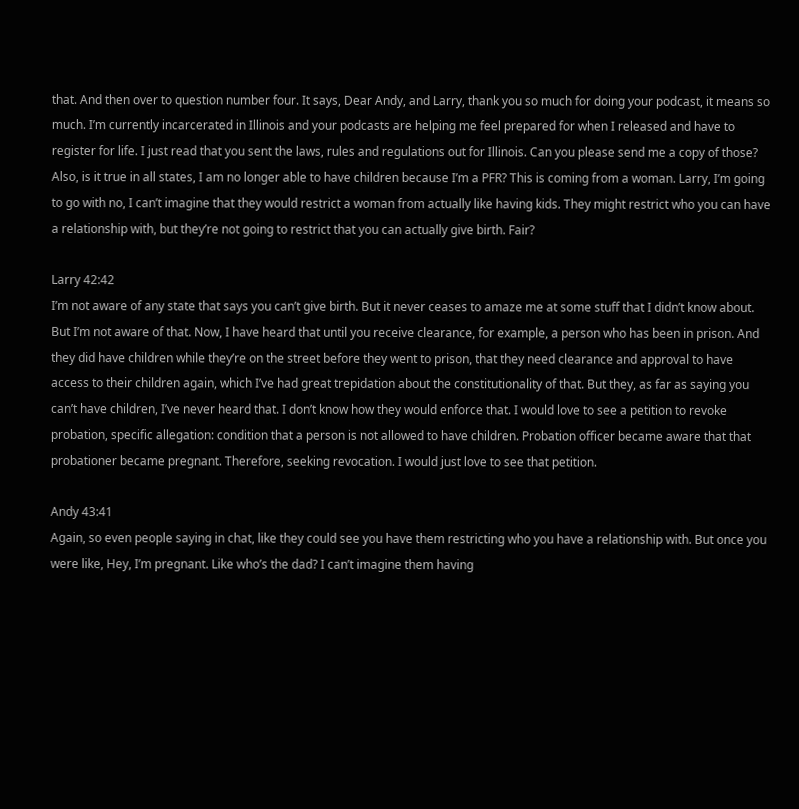that. And then over to question number four. It says, Dear Andy, and Larry, thank you so much for doing your podcast, it means so much. I’m currently incarcerated in Illinois and your podcasts are helping me feel prepared for when I released and have to register for life. I just read that you sent the laws, rules and regulations out for Illinois. Can you please send me a copy of those? Also, is it true in all states, I am no longer able to have children because I’m a PFR? This is coming from a woman. Larry, I’m going to go with no, I can’t imagine that they would restrict a woman from actually like having kids. They might restrict who you can have a relationship with, but they’re not going to restrict that you can actually give birth. Fair?

Larry 42:42
I’m not aware of any state that says you can’t give birth. But it never ceases to amaze me at some stuff that I didn’t know about. But I’m not aware of that. Now, I have heard that until you receive clearance, for example, a person who has been in prison. And they did have children while they’re on the street before they went to prison, that they need clearance and approval to have access to their children again, which I’ve had great trepidation about the constitutionality of that. But they, as far as saying you can’t have children, I’ve never heard that. I don’t know how they would enforce that. I would love to see a petition to revoke probation, specific allegation: condition that a person is not allowed to have children. Probation officer became aware that that probationer became pregnant. Therefore, seeking revocation. I would just love to see that petition.

Andy 43:41
Again, so even people saying in chat, like they could see you have them restricting who you have a relationship with. But once you were like, Hey, I’m pregnant. Like who’s the dad? I can’t imagine them having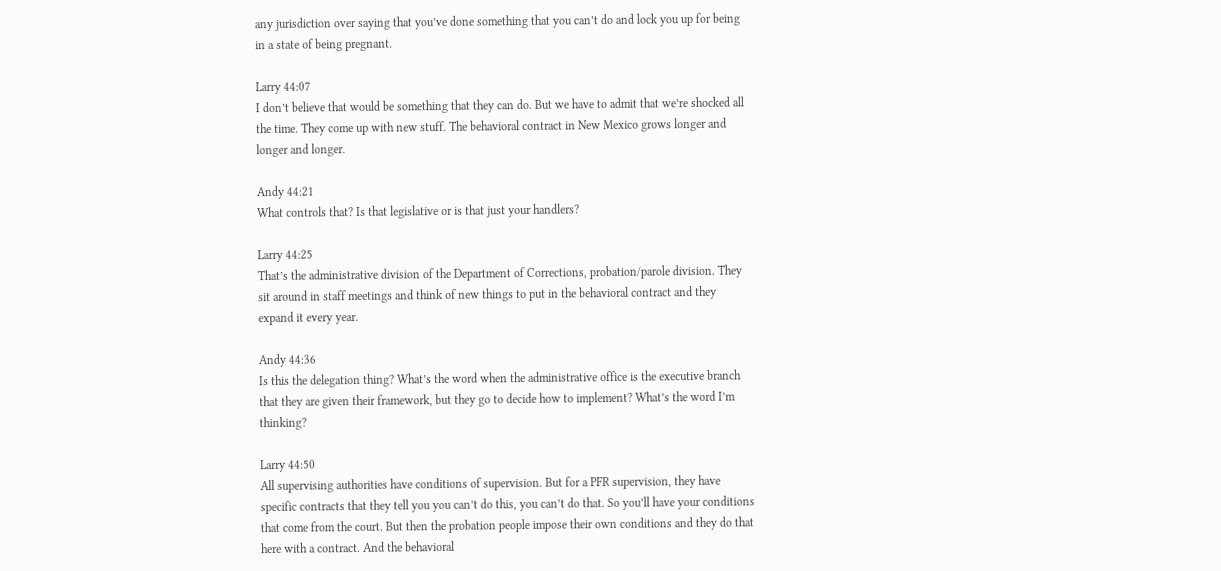any jurisdiction over saying that you’ve done something that you can’t do and lock you up for being in a state of being pregnant.

Larry 44:07
I don’t believe that would be something that they can do. But we have to admit that we’re shocked all the time. They come up with new stuff. The behavioral contract in New Mexico grows longer and longer and longer.

Andy 44:21
What controls that? Is that legislative or is that just your handlers?

Larry 44:25
That’s the administrative division of the Department of Corrections, probation/parole division. They sit around in staff meetings and think of new things to put in the behavioral contract and they expand it every year.

Andy 44:36
Is this the delegation thing? What’s the word when the administrative office is the executive branch that they are given their framework, but they go to decide how to implement? What’s the word I’m thinking?

Larry 44:50
All supervising authorities have conditions of supervision. But for a PFR supervision, they have specific contracts that they tell you you can’t do this, you can’t do that. So you’ll have your conditions that come from the court. But then the probation people impose their own conditions and they do that here with a contract. And the behavioral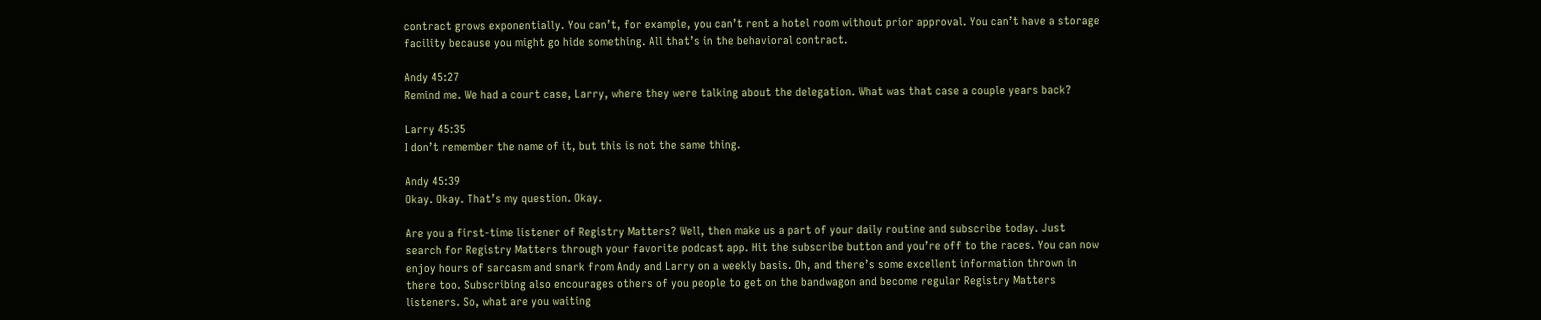contract grows exponentially. You can’t, for example, you can’t rent a hotel room without prior approval. You can’t have a storage facility because you might go hide something. All that’s in the behavioral contract.

Andy 45:27
Remind me. We had a court case, Larry, where they were talking about the delegation. What was that case a couple years back?

Larry 45:35
I don’t remember the name of it, but this is not the same thing.

Andy 45:39
Okay. Okay. That’s my question. Okay.

Are you a first-time listener of Registry Matters? Well, then make us a part of your daily routine and subscribe today. Just search for Registry Matters through your favorite podcast app. Hit the subscribe button and you’re off to the races. You can now enjoy hours of sarcasm and snark from Andy and Larry on a weekly basis. Oh, and there’s some excellent information thrown in there too. Subscribing also encourages others of you people to get on the bandwagon and become regular Registry Matters listeners. So, what are you waiting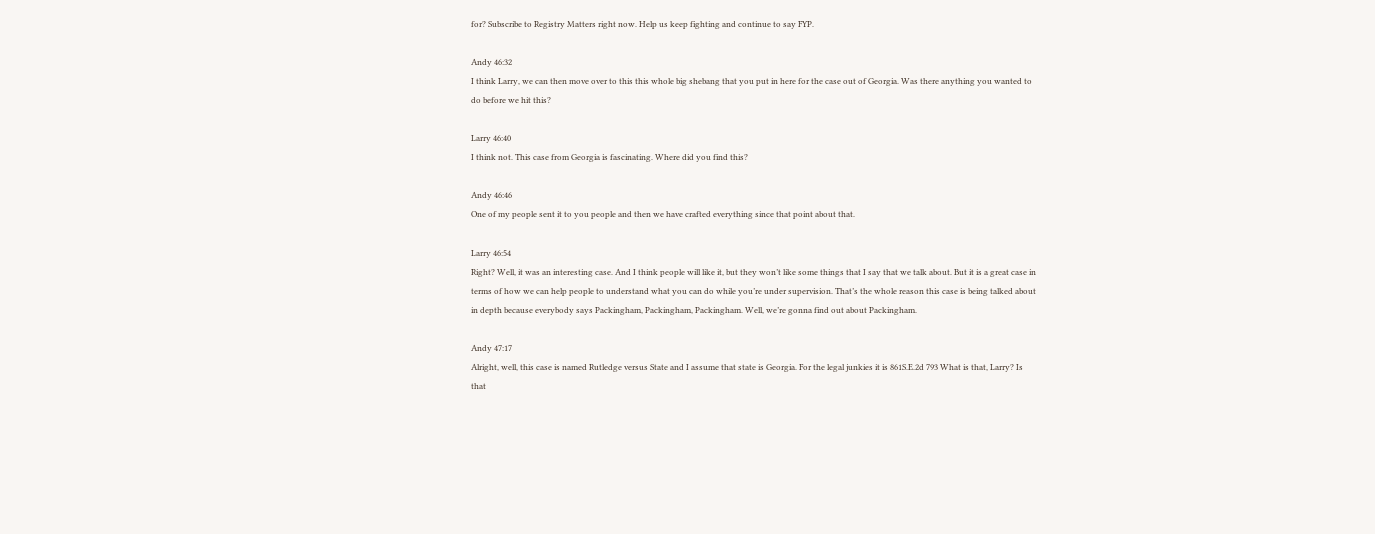for? Subscribe to Registry Matters right now. Help us keep fighting and continue to say FYP.

Andy 46:32
I think Larry, we can then move over to this this whole big shebang that you put in here for the case out of Georgia. Was there anything you wanted to do before we hit this?

Larry 46:40
I think not. This case from Georgia is fascinating. Where did you find this?

Andy 46:46
One of my people sent it to you people and then we have crafted everything since that point about that.

Larry 46:54
Right? Well, it was an interesting case. And I think people will like it, but they won’t like some things that I say that we talk about. But it is a great case in terms of how we can help people to understand what you can do while you’re under supervision. That’s the whole reason this case is being talked about in depth because everybody says Packingham, Packingham, Packingham. Well, we’re gonna find out about Packingham.

Andy 47:17
Alright, well, this case is named Rutledge versus State and I assume that state is Georgia. For the legal junkies it is 861S.E.2d 793 What is that, Larry? Is that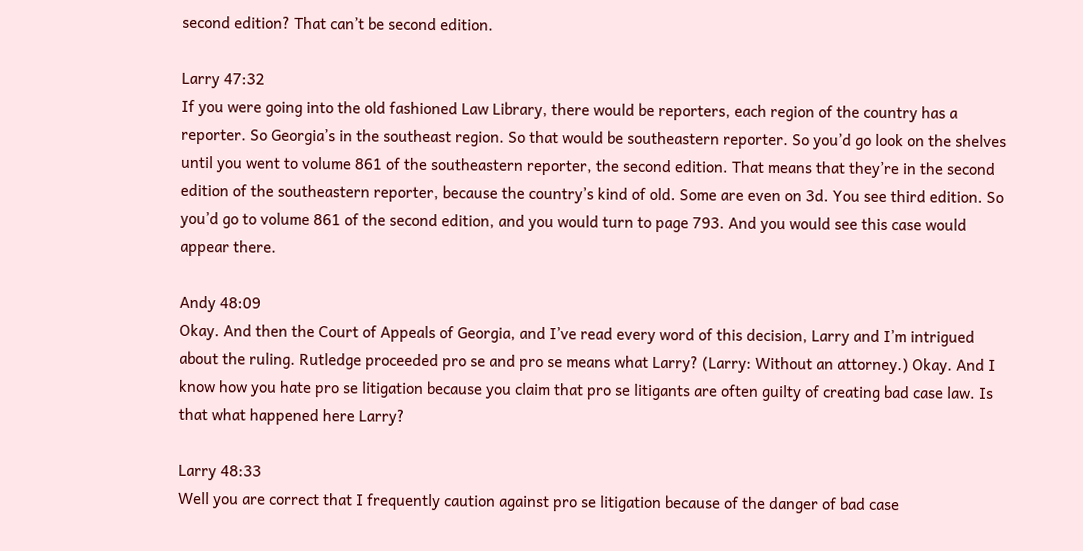second edition? That can’t be second edition.

Larry 47:32
If you were going into the old fashioned Law Library, there would be reporters, each region of the country has a reporter. So Georgia’s in the southeast region. So that would be southeastern reporter. So you’d go look on the shelves until you went to volume 861 of the southeastern reporter, the second edition. That means that they’re in the second edition of the southeastern reporter, because the country’s kind of old. Some are even on 3d. You see third edition. So you’d go to volume 861 of the second edition, and you would turn to page 793. And you would see this case would appear there.

Andy 48:09
Okay. And then the Court of Appeals of Georgia, and I’ve read every word of this decision, Larry and I’m intrigued about the ruling. Rutledge proceeded pro se and pro se means what Larry? (Larry: Without an attorney.) Okay. And I know how you hate pro se litigation because you claim that pro se litigants are often guilty of creating bad case law. Is that what happened here Larry?

Larry 48:33
Well you are correct that I frequently caution against pro se litigation because of the danger of bad case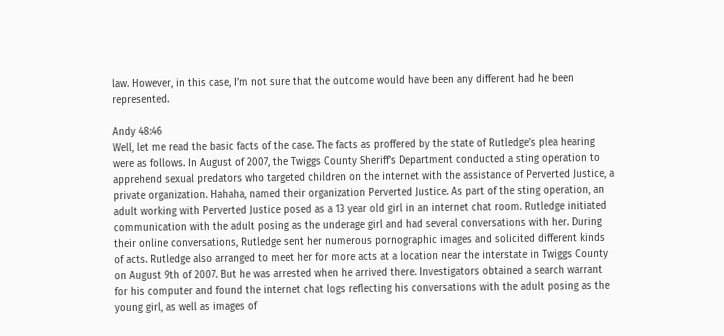law. However, in this case, I’m not sure that the outcome would have been any different had he been represented.

Andy 48:46
Well, let me read the basic facts of the case. The facts as proffered by the state of Rutledge’s plea hearing were as follows. In August of 2007, the Twiggs County Sheriff’s Department conducted a sting operation to apprehend sexual predators who targeted children on the internet with the assistance of Perverted Justice, a private organization. Hahaha, named their organization Perverted Justice. As part of the sting operation, an adult working with Perverted Justice posed as a 13 year old girl in an internet chat room. Rutledge initiated communication with the adult posing as the underage girl and had several conversations with her. During their online conversations, Rutledge sent her numerous pornographic images and solicited different kinds of acts. Rutledge also arranged to meet her for more acts at a location near the interstate in Twiggs County on August 9th of 2007. But he was arrested when he arrived there. Investigators obtained a search warrant for his computer and found the internet chat logs reflecting his conversations with the adult posing as the young girl, as well as images of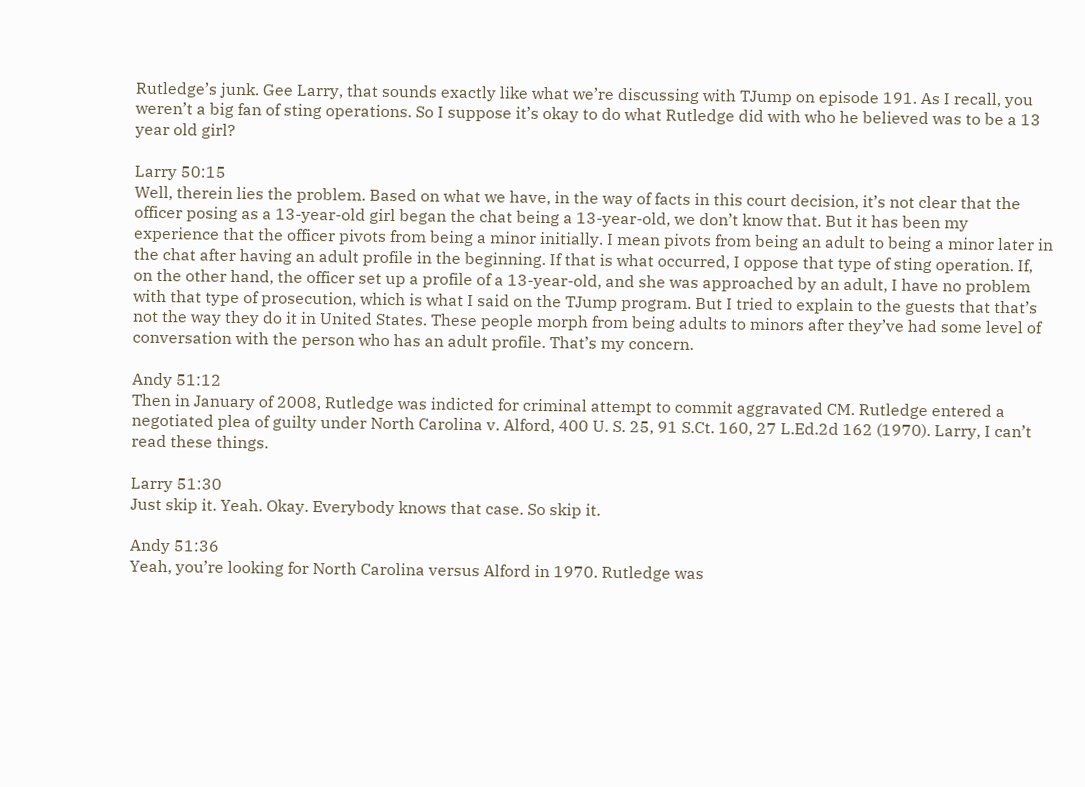Rutledge’s junk. Gee Larry, that sounds exactly like what we’re discussing with TJump on episode 191. As I recall, you weren’t a big fan of sting operations. So I suppose it’s okay to do what Rutledge did with who he believed was to be a 13 year old girl?

Larry 50:15
Well, therein lies the problem. Based on what we have, in the way of facts in this court decision, it’s not clear that the officer posing as a 13-year-old girl began the chat being a 13-year-old, we don’t know that. But it has been my experience that the officer pivots from being a minor initially. I mean pivots from being an adult to being a minor later in the chat after having an adult profile in the beginning. If that is what occurred, I oppose that type of sting operation. If, on the other hand, the officer set up a profile of a 13-year-old, and she was approached by an adult, I have no problem with that type of prosecution, which is what I said on the TJump program. But I tried to explain to the guests that that’s not the way they do it in United States. These people morph from being adults to minors after they’ve had some level of conversation with the person who has an adult profile. That’s my concern.

Andy 51:12
Then in January of 2008, Rutledge was indicted for criminal attempt to commit aggravated CM. Rutledge entered a negotiated plea of guilty under North Carolina v. Alford, 400 U. S. 25, 91 S.Ct. 160, 27 L.Ed.2d 162 (1970). Larry, I can’t read these things.

Larry 51:30
Just skip it. Yeah. Okay. Everybody knows that case. So skip it.

Andy 51:36
Yeah, you’re looking for North Carolina versus Alford in 1970. Rutledge was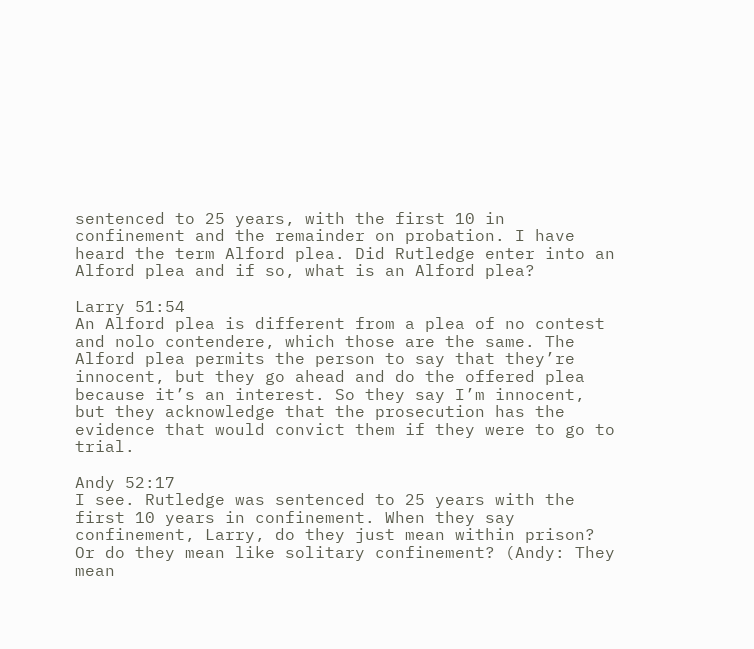sentenced to 25 years, with the first 10 in confinement and the remainder on probation. I have heard the term Alford plea. Did Rutledge enter into an Alford plea and if so, what is an Alford plea?

Larry 51:54
An Alford plea is different from a plea of no contest and nolo contendere, which those are the same. The Alford plea permits the person to say that they’re innocent, but they go ahead and do the offered plea because it’s an interest. So they say I’m innocent, but they acknowledge that the prosecution has the evidence that would convict them if they were to go to trial.

Andy 52:17
I see. Rutledge was sentenced to 25 years with the first 10 years in confinement. When they say confinement, Larry, do they just mean within prison? Or do they mean like solitary confinement? (Andy: They mean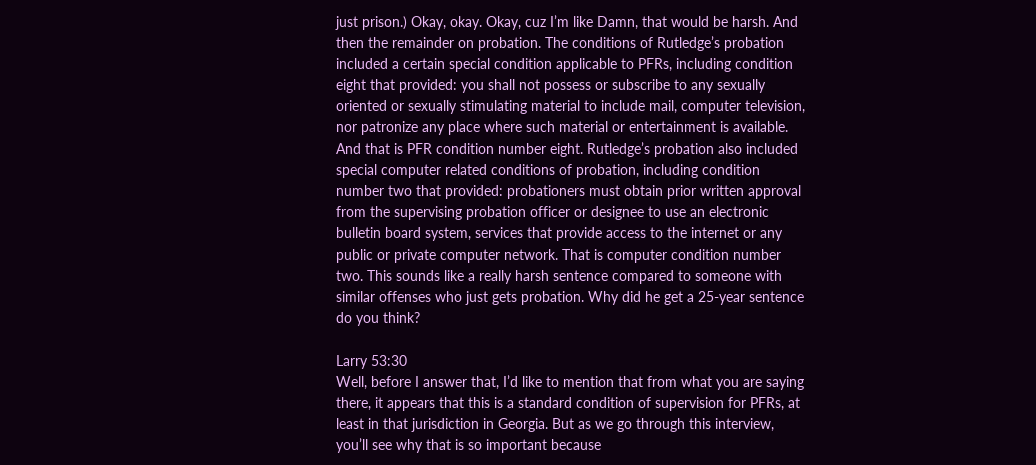just prison.) Okay, okay. Okay, cuz I’m like Damn, that would be harsh. And then the remainder on probation. The conditions of Rutledge’s probation included a certain special condition applicable to PFRs, including condition eight that provided: you shall not possess or subscribe to any sexually oriented or sexually stimulating material to include mail, computer television, nor patronize any place where such material or entertainment is available. And that is PFR condition number eight. Rutledge’s probation also included special computer related conditions of probation, including condition number two that provided: probationers must obtain prior written approval from the supervising probation officer or designee to use an electronic bulletin board system, services that provide access to the internet or any public or private computer network. That is computer condition number two. This sounds like a really harsh sentence compared to someone with similar offenses who just gets probation. Why did he get a 25-year sentence do you think?

Larry 53:30
Well, before I answer that, I’d like to mention that from what you are saying there, it appears that this is a standard condition of supervision for PFRs, at least in that jurisdiction in Georgia. But as we go through this interview, you’ll see why that is so important because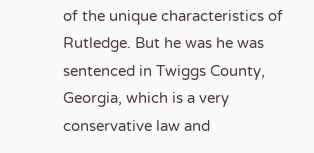of the unique characteristics of Rutledge. But he was he was sentenced in Twiggs County, Georgia, which is a very conservative law and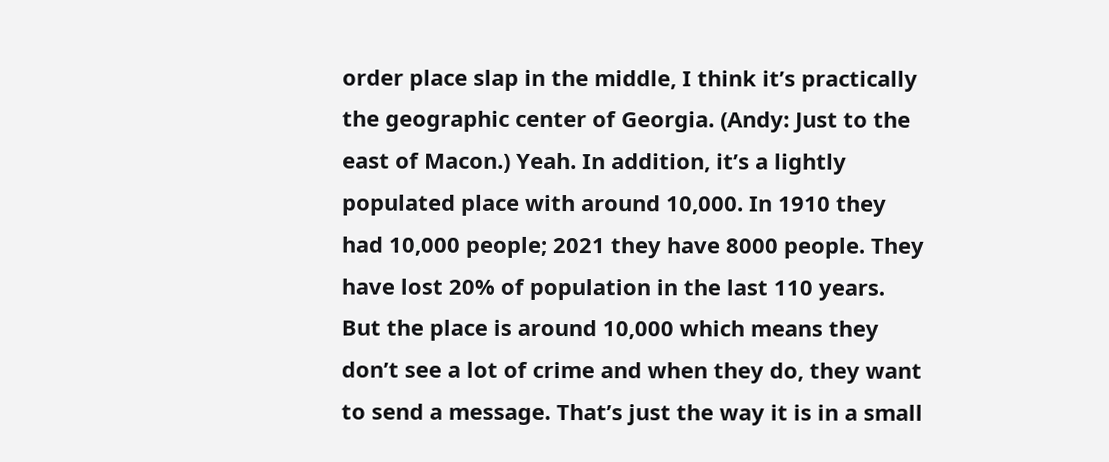order place slap in the middle, I think it’s practically the geographic center of Georgia. (Andy: Just to the east of Macon.) Yeah. In addition, it’s a lightly populated place with around 10,000. In 1910 they had 10,000 people; 2021 they have 8000 people. They have lost 20% of population in the last 110 years. But the place is around 10,000 which means they don’t see a lot of crime and when they do, they want to send a message. That’s just the way it is in a small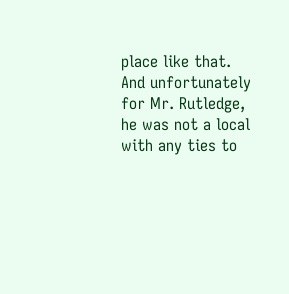place like that. And unfortunately for Mr. Rutledge, he was not a local with any ties to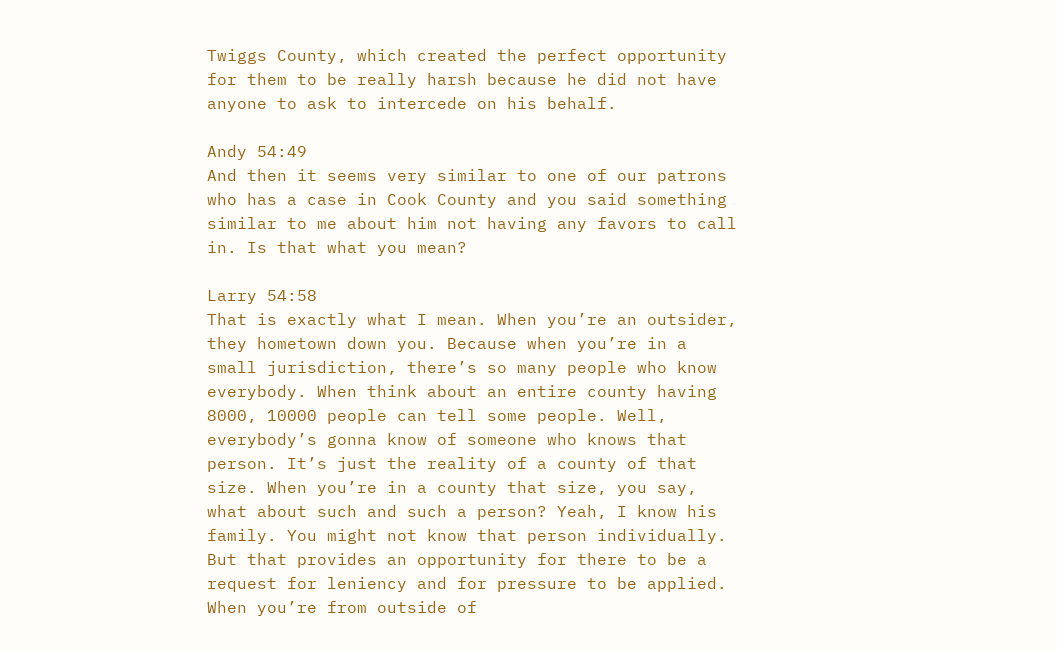Twiggs County, which created the perfect opportunity for them to be really harsh because he did not have anyone to ask to intercede on his behalf.

Andy 54:49
And then it seems very similar to one of our patrons who has a case in Cook County and you said something similar to me about him not having any favors to call in. Is that what you mean?

Larry 54:58
That is exactly what I mean. When you’re an outsider, they hometown down you. Because when you’re in a small jurisdiction, there’s so many people who know everybody. When think about an entire county having 8000, 10000 people can tell some people. Well, everybody’s gonna know of someone who knows that person. It’s just the reality of a county of that size. When you’re in a county that size, you say, what about such and such a person? Yeah, I know his family. You might not know that person individually. But that provides an opportunity for there to be a request for leniency and for pressure to be applied. When you’re from outside of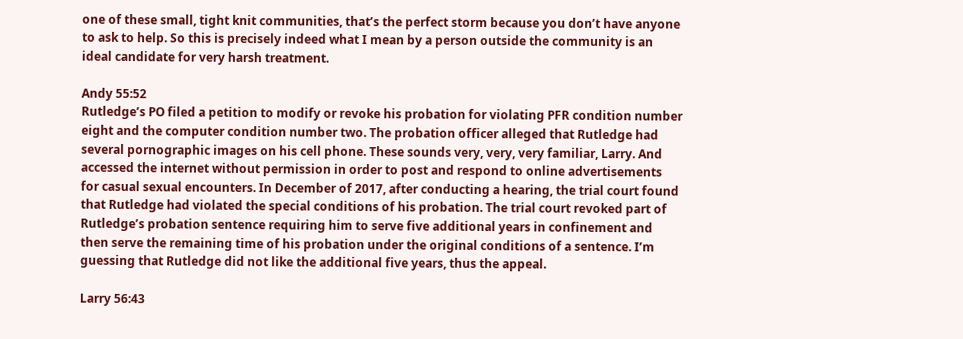one of these small, tight knit communities, that’s the perfect storm because you don’t have anyone to ask to help. So this is precisely indeed what I mean by a person outside the community is an ideal candidate for very harsh treatment.

Andy 55:52
Rutledge’s PO filed a petition to modify or revoke his probation for violating PFR condition number eight and the computer condition number two. The probation officer alleged that Rutledge had several pornographic images on his cell phone. These sounds very, very, very familiar, Larry. And accessed the internet without permission in order to post and respond to online advertisements for casual sexual encounters. In December of 2017, after conducting a hearing, the trial court found that Rutledge had violated the special conditions of his probation. The trial court revoked part of Rutledge’s probation sentence requiring him to serve five additional years in confinement and then serve the remaining time of his probation under the original conditions of a sentence. I’m guessing that Rutledge did not like the additional five years, thus the appeal.

Larry 56:43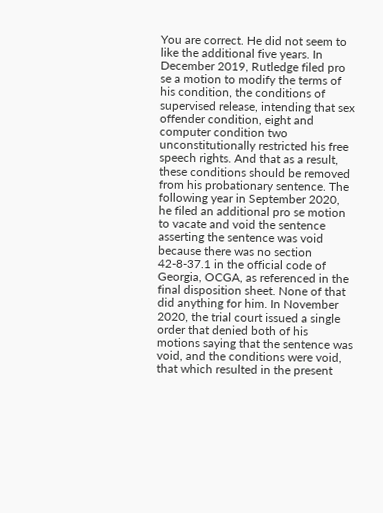You are correct. He did not seem to like the additional five years. In December 2019, Rutledge filed pro se a motion to modify the terms of his condition, the conditions of supervised release, intending that sex offender condition, eight and computer condition two unconstitutionally restricted his free speech rights. And that as a result, these conditions should be removed from his probationary sentence. The following year in September 2020, he filed an additional pro se motion to vacate and void the sentence asserting the sentence was void because there was no section 42-8-37.1 in the official code of Georgia, OCGA, as referenced in the final disposition sheet. None of that did anything for him. In November 2020, the trial court issued a single order that denied both of his motions saying that the sentence was void, and the conditions were void, that which resulted in the present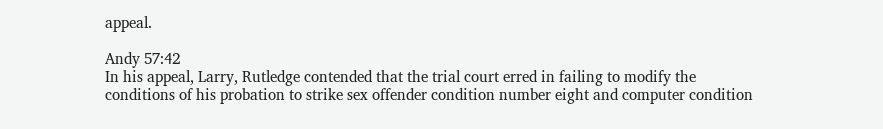appeal.

Andy 57:42
In his appeal, Larry, Rutledge contended that the trial court erred in failing to modify the conditions of his probation to strike sex offender condition number eight and computer condition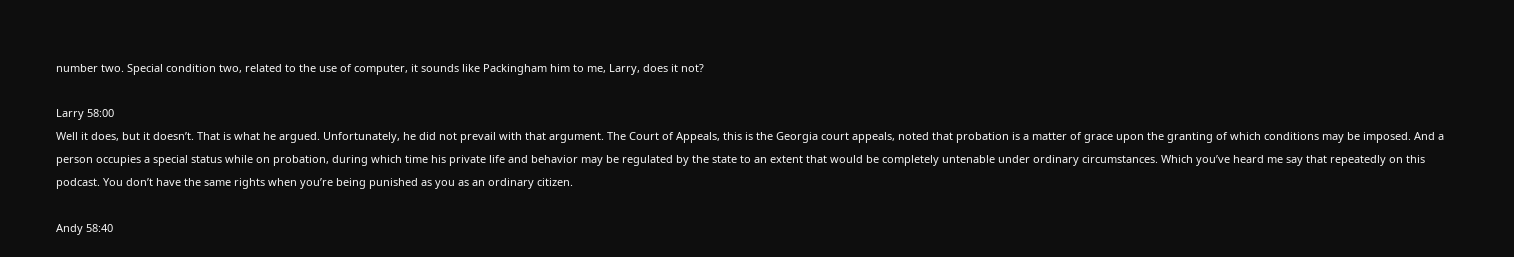number two. Special condition two, related to the use of computer, it sounds like Packingham him to me, Larry, does it not?

Larry 58:00
Well it does, but it doesn’t. That is what he argued. Unfortunately, he did not prevail with that argument. The Court of Appeals, this is the Georgia court appeals, noted that probation is a matter of grace upon the granting of which conditions may be imposed. And a person occupies a special status while on probation, during which time his private life and behavior may be regulated by the state to an extent that would be completely untenable under ordinary circumstances. Which you’ve heard me say that repeatedly on this podcast. You don’t have the same rights when you’re being punished as you as an ordinary citizen.

Andy 58:40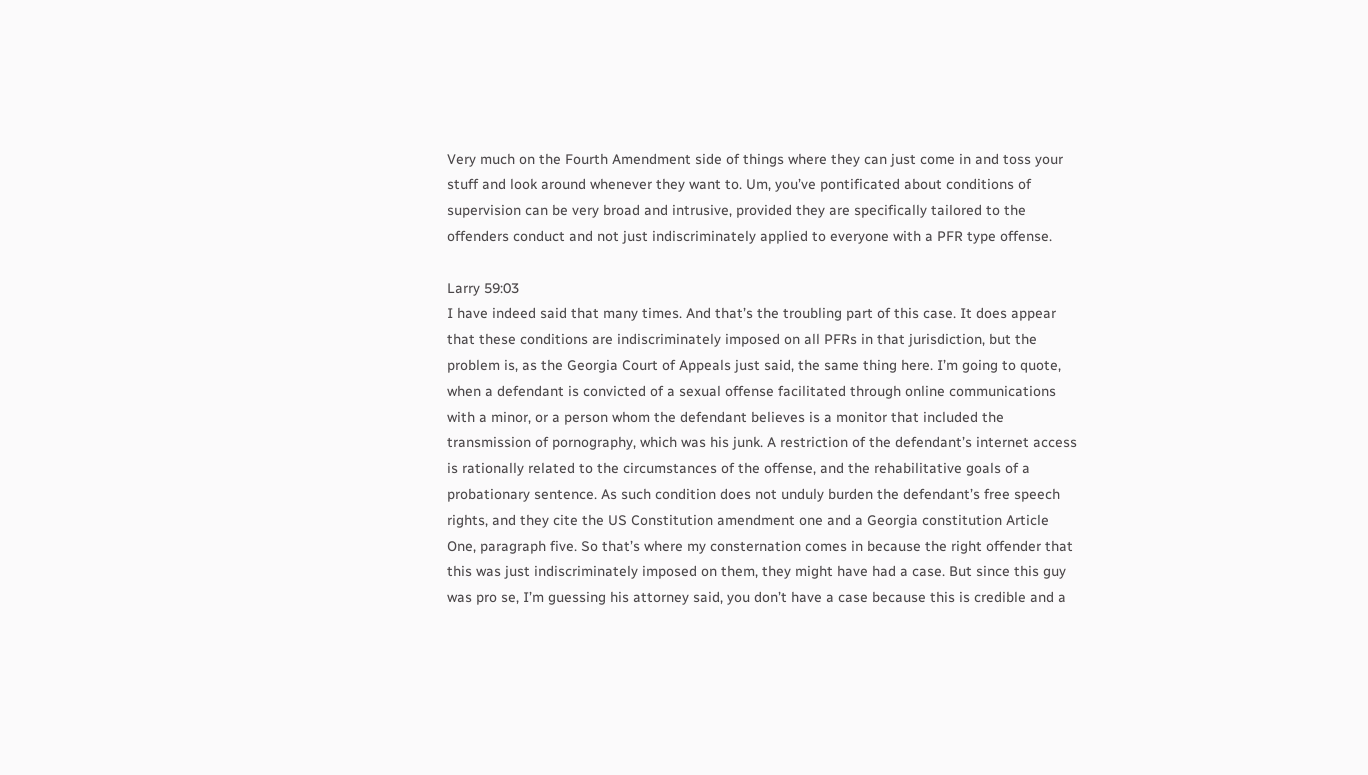Very much on the Fourth Amendment side of things where they can just come in and toss your stuff and look around whenever they want to. Um, you’ve pontificated about conditions of supervision can be very broad and intrusive, provided they are specifically tailored to the offenders conduct and not just indiscriminately applied to everyone with a PFR type offense.

Larry 59:03
I have indeed said that many times. And that’s the troubling part of this case. It does appear that these conditions are indiscriminately imposed on all PFRs in that jurisdiction, but the problem is, as the Georgia Court of Appeals just said, the same thing here. I’m going to quote, when a defendant is convicted of a sexual offense facilitated through online communications with a minor, or a person whom the defendant believes is a monitor that included the transmission of pornography, which was his junk. A restriction of the defendant’s internet access is rationally related to the circumstances of the offense, and the rehabilitative goals of a probationary sentence. As such condition does not unduly burden the defendant’s free speech rights, and they cite the US Constitution amendment one and a Georgia constitution Article One, paragraph five. So that’s where my consternation comes in because the right offender that this was just indiscriminately imposed on them, they might have had a case. But since this guy was pro se, I’m guessing his attorney said, you don’t have a case because this is credible and a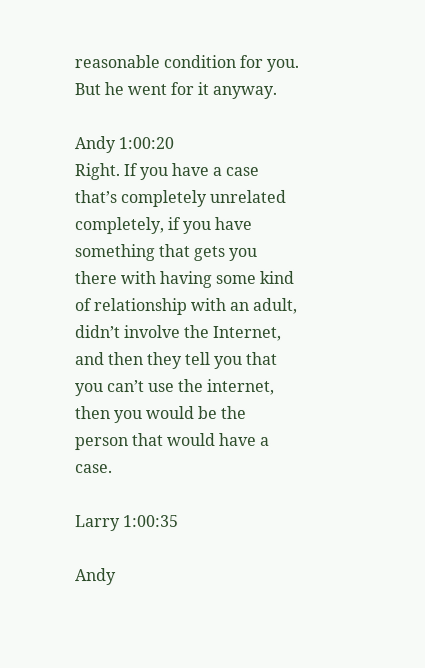reasonable condition for you. But he went for it anyway.

Andy 1:00:20
Right. If you have a case that’s completely unrelated completely, if you have something that gets you there with having some kind of relationship with an adult, didn’t involve the Internet, and then they tell you that you can’t use the internet, then you would be the person that would have a case.

Larry 1:00:35

Andy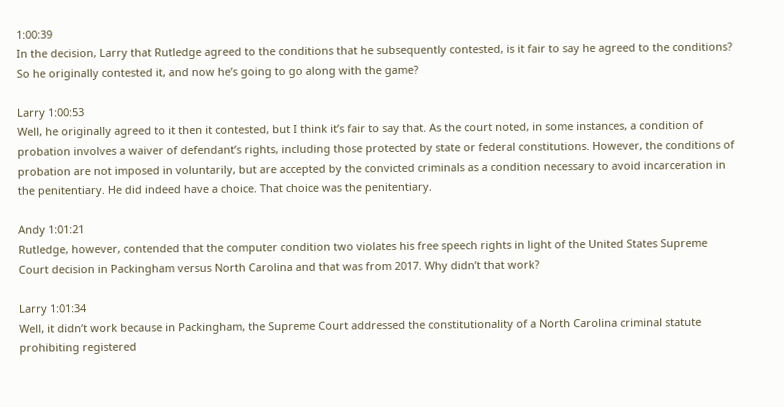1:00:39
In the decision, Larry that Rutledge agreed to the conditions that he subsequently contested, is it fair to say he agreed to the conditions? So he originally contested it, and now he’s going to go along with the game?

Larry 1:00:53
Well, he originally agreed to it then it contested, but I think it’s fair to say that. As the court noted, in some instances, a condition of probation involves a waiver of defendant’s rights, including those protected by state or federal constitutions. However, the conditions of probation are not imposed in voluntarily, but are accepted by the convicted criminals as a condition necessary to avoid incarceration in the penitentiary. He did indeed have a choice. That choice was the penitentiary.

Andy 1:01:21
Rutledge, however, contended that the computer condition two violates his free speech rights in light of the United States Supreme Court decision in Packingham versus North Carolina and that was from 2017. Why didn’t that work?

Larry 1:01:34
Well, it didn’t work because in Packingham, the Supreme Court addressed the constitutionality of a North Carolina criminal statute prohibiting registered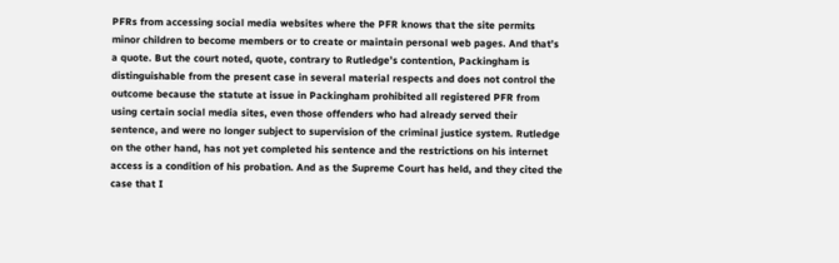PFRs from accessing social media websites where the PFR knows that the site permits minor children to become members or to create or maintain personal web pages. And that’s a quote. But the court noted, quote, contrary to Rutledge’s contention, Packingham is distinguishable from the present case in several material respects and does not control the outcome because the statute at issue in Packingham prohibited all registered PFR from using certain social media sites, even those offenders who had already served their sentence, and were no longer subject to supervision of the criminal justice system. Rutledge on the other hand, has not yet completed his sentence and the restrictions on his internet access is a condition of his probation. And as the Supreme Court has held, and they cited the case that I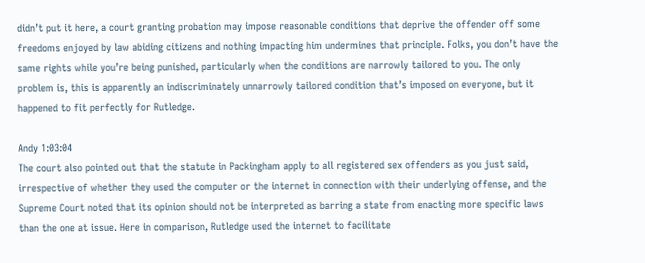didn’t put it here, a court granting probation may impose reasonable conditions that deprive the offender off some freedoms enjoyed by law abiding citizens and nothing impacting him undermines that principle. Folks, you don’t have the same rights while you’re being punished, particularly when the conditions are narrowly tailored to you. The only problem is, this is apparently an indiscriminately unnarrowly tailored condition that’s imposed on everyone, but it happened to fit perfectly for Rutledge.

Andy 1:03:04
The court also pointed out that the statute in Packingham apply to all registered sex offenders as you just said, irrespective of whether they used the computer or the internet in connection with their underlying offense, and the Supreme Court noted that its opinion should not be interpreted as barring a state from enacting more specific laws than the one at issue. Here in comparison, Rutledge used the internet to facilitate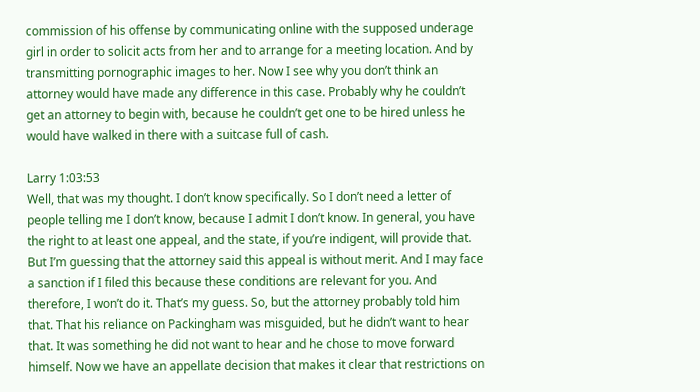commission of his offense by communicating online with the supposed underage girl in order to solicit acts from her and to arrange for a meeting location. And by transmitting pornographic images to her. Now I see why you don’t think an attorney would have made any difference in this case. Probably why he couldn’t get an attorney to begin with, because he couldn’t get one to be hired unless he would have walked in there with a suitcase full of cash.

Larry 1:03:53
Well, that was my thought. I don’t know specifically. So I don’t need a letter of people telling me I don’t know, because I admit I don’t know. In general, you have the right to at least one appeal, and the state, if you’re indigent, will provide that. But I’m guessing that the attorney said this appeal is without merit. And I may face a sanction if I filed this because these conditions are relevant for you. And therefore, I won’t do it. That’s my guess. So, but the attorney probably told him that. That his reliance on Packingham was misguided, but he didn’t want to hear that. It was something he did not want to hear and he chose to move forward himself. Now we have an appellate decision that makes it clear that restrictions on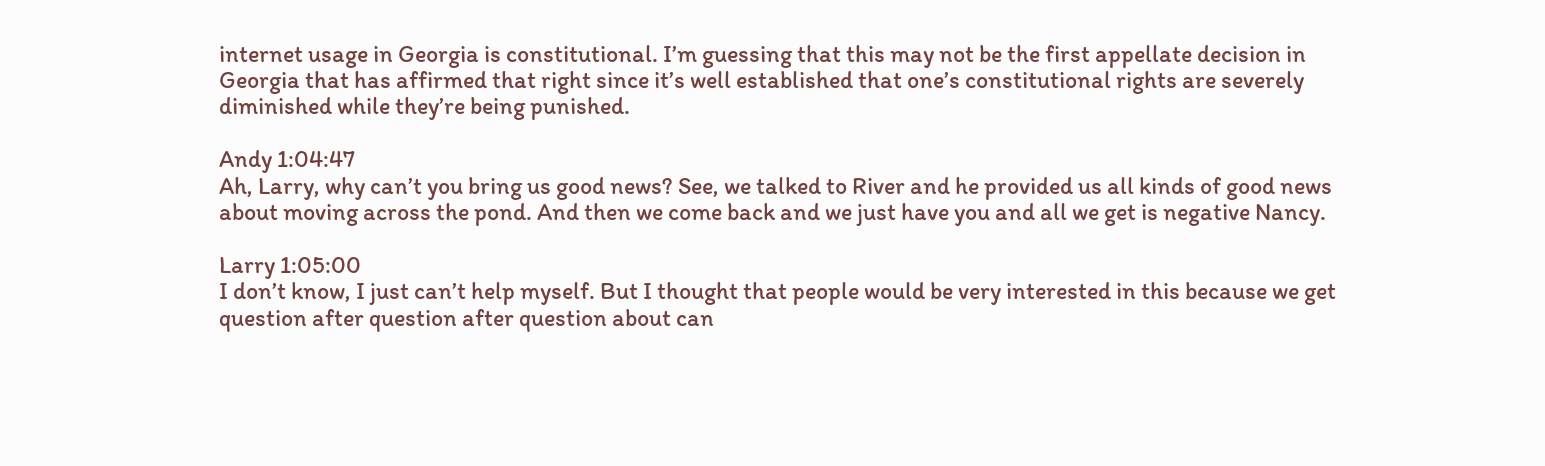internet usage in Georgia is constitutional. I’m guessing that this may not be the first appellate decision in Georgia that has affirmed that right since it’s well established that one’s constitutional rights are severely diminished while they’re being punished.

Andy 1:04:47
Ah, Larry, why can’t you bring us good news? See, we talked to River and he provided us all kinds of good news about moving across the pond. And then we come back and we just have you and all we get is negative Nancy.

Larry 1:05:00
I don’t know, I just can’t help myself. But I thought that people would be very interested in this because we get question after question after question about can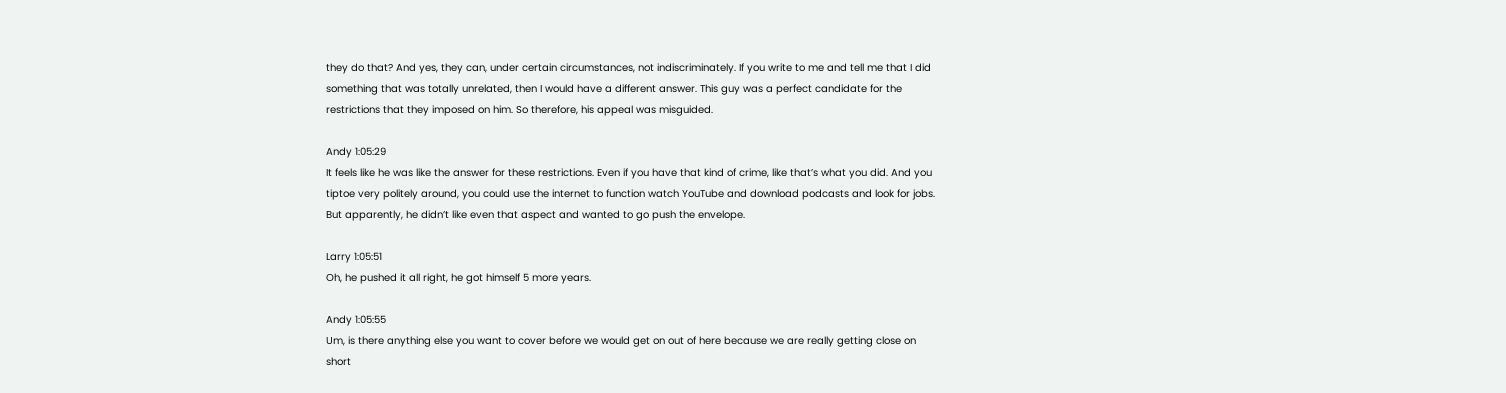they do that? And yes, they can, under certain circumstances, not indiscriminately. If you write to me and tell me that I did something that was totally unrelated, then I would have a different answer. This guy was a perfect candidate for the restrictions that they imposed on him. So therefore, his appeal was misguided.

Andy 1:05:29
It feels like he was like the answer for these restrictions. Even if you have that kind of crime, like that’s what you did. And you tiptoe very politely around, you could use the internet to function watch YouTube and download podcasts and look for jobs. But apparently, he didn’t like even that aspect and wanted to go push the envelope.

Larry 1:05:51
Oh, he pushed it all right, he got himself 5 more years.

Andy 1:05:55
Um, is there anything else you want to cover before we would get on out of here because we are really getting close on short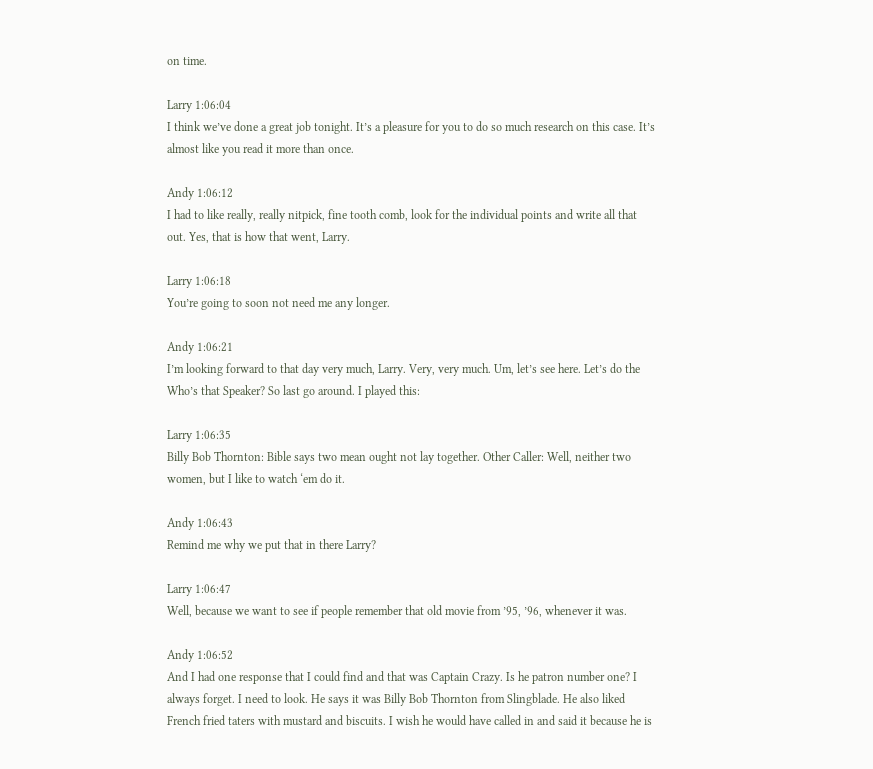on time.

Larry 1:06:04
I think we’ve done a great job tonight. It’s a pleasure for you to do so much research on this case. It’s almost like you read it more than once.

Andy 1:06:12
I had to like really, really nitpick, fine tooth comb, look for the individual points and write all that out. Yes, that is how that went, Larry.

Larry 1:06:18
You’re going to soon not need me any longer.

Andy 1:06:21
I’m looking forward to that day very much, Larry. Very, very much. Um, let’s see here. Let’s do the Who’s that Speaker? So last go around. I played this:

Larry 1:06:35
Billy Bob Thornton: Bible says two mean ought not lay together. Other Caller: Well, neither two women, but I like to watch ‘em do it.

Andy 1:06:43
Remind me why we put that in there Larry?

Larry 1:06:47
Well, because we want to see if people remember that old movie from ’95, ’96, whenever it was.

Andy 1:06:52
And I had one response that I could find and that was Captain Crazy. Is he patron number one? I always forget. I need to look. He says it was Billy Bob Thornton from Slingblade. He also liked French fried taters with mustard and biscuits. I wish he would have called in and said it because he is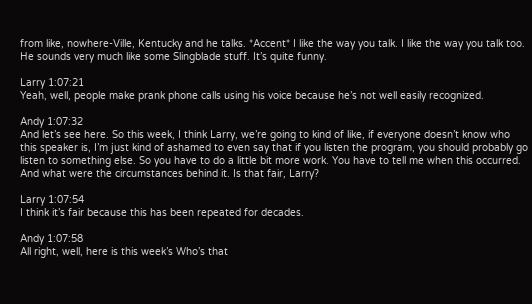from like, nowhere-Ville, Kentucky and he talks. *Accent* I like the way you talk. I like the way you talk too. He sounds very much like some Slingblade stuff. It’s quite funny.

Larry 1:07:21
Yeah, well, people make prank phone calls using his voice because he’s not well easily recognized.

Andy 1:07:32
And let’s see here. So this week, I think Larry, we’re going to kind of like, if everyone doesn’t know who this speaker is, I’m just kind of ashamed to even say that if you listen the program, you should probably go listen to something else. So you have to do a little bit more work. You have to tell me when this occurred. And what were the circumstances behind it. Is that fair, Larry?

Larry 1:07:54
I think it’s fair because this has been repeated for decades.

Andy 1:07:58
All right, well, here is this week’s Who’s that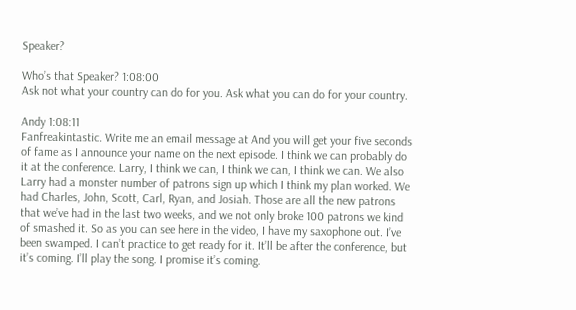Speaker?

Who’s that Speaker? 1:08:00
Ask not what your country can do for you. Ask what you can do for your country.

Andy 1:08:11
Fanfreakintastic. Write me an email message at And you will get your five seconds of fame as I announce your name on the next episode. I think we can probably do it at the conference. Larry, I think we can, I think we can, I think we can. We also Larry had a monster number of patrons sign up which I think my plan worked. We had Charles, John, Scott, Carl, Ryan, and Josiah. Those are all the new patrons that we’ve had in the last two weeks, and we not only broke 100 patrons we kind of smashed it. So as you can see here in the video, I have my saxophone out. I’ve been swamped. I can’t practice to get ready for it. It’ll be after the conference, but it’s coming. I’ll play the song. I promise it’s coming.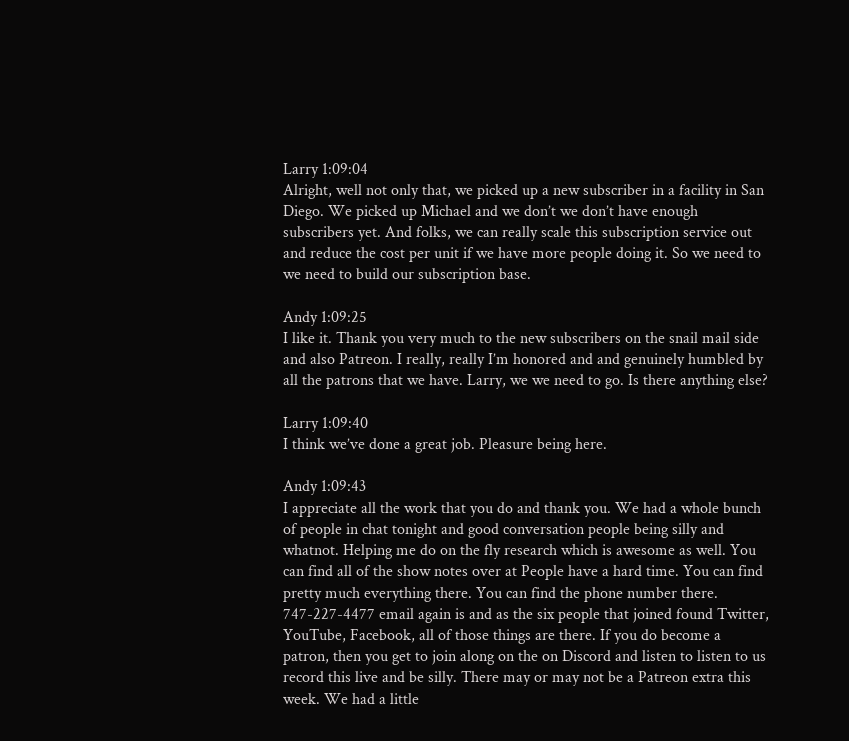Larry 1:09:04
Alright, well not only that, we picked up a new subscriber in a facility in San Diego. We picked up Michael and we don’t we don’t have enough subscribers yet. And folks, we can really scale this subscription service out and reduce the cost per unit if we have more people doing it. So we need to we need to build our subscription base.

Andy 1:09:25
I like it. Thank you very much to the new subscribers on the snail mail side and also Patreon. I really, really I’m honored and and genuinely humbled by all the patrons that we have. Larry, we we need to go. Is there anything else?

Larry 1:09:40
I think we’ve done a great job. Pleasure being here.

Andy 1:09:43
I appreciate all the work that you do and thank you. We had a whole bunch of people in chat tonight and good conversation people being silly and whatnot. Helping me do on the fly research which is awesome as well. You can find all of the show notes over at People have a hard time. You can find pretty much everything there. You can find the phone number there. 747-227-4477 email again is and as the six people that joined found Twitter, YouTube, Facebook, all of those things are there. If you do become a patron, then you get to join along on the on Discord and listen to listen to us record this live and be silly. There may or may not be a Patreon extra this week. We had a little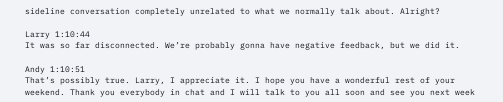sideline conversation completely unrelated to what we normally talk about. Alright?

Larry 1:10:44
It was so far disconnected. We’re probably gonna have negative feedback, but we did it.

Andy 1:10:51
That’s possibly true. Larry, I appreciate it. I hope you have a wonderful rest of your weekend. Thank you everybody in chat and I will talk to you all soon and see you next week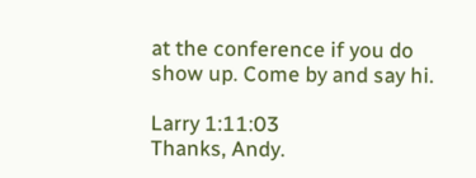at the conference if you do show up. Come by and say hi.

Larry 1:11:03
Thanks, Andy.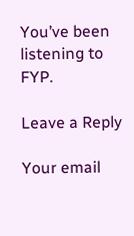You’ve been listening to FYP.

Leave a Reply

Your email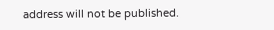address will not be published.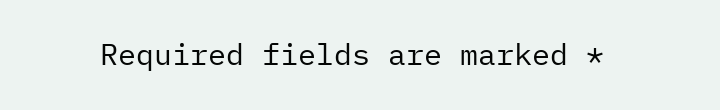Required fields are marked *